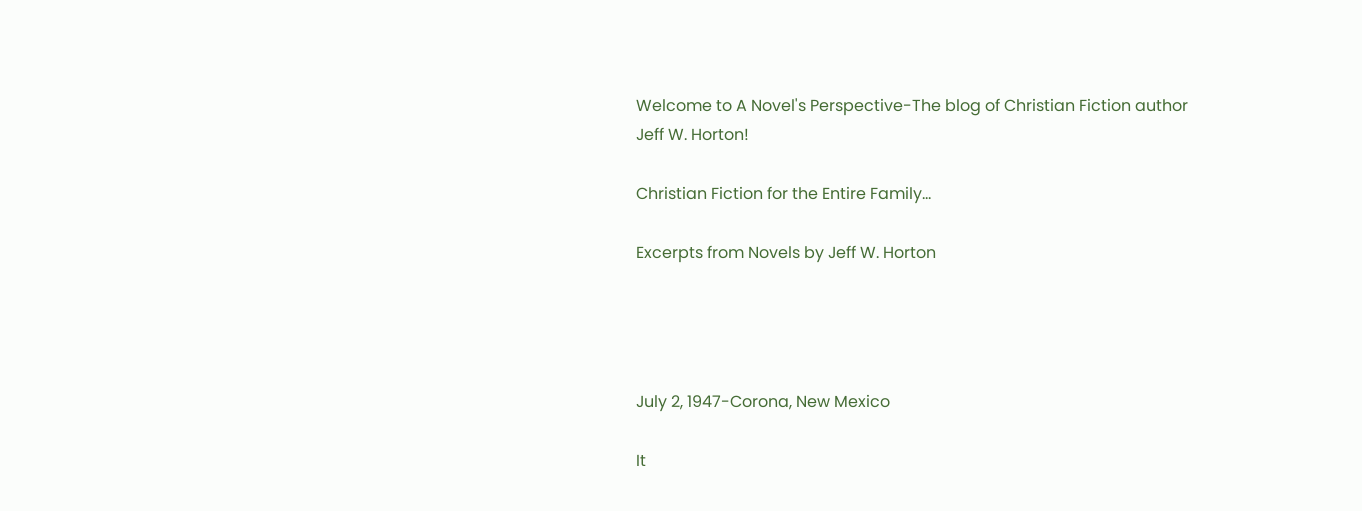Welcome to A Novel's Perspective-The blog of Christian Fiction author Jeff W. Horton!

Christian Fiction for the Entire Family...

Excerpts from Novels by Jeff W. Horton




July 2, 1947-Corona, New Mexico

It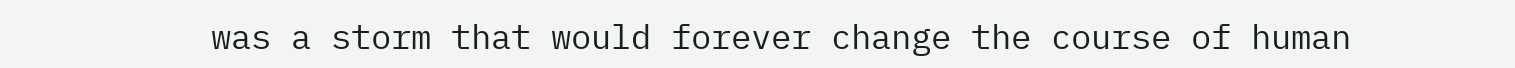was a storm that would forever change the course of human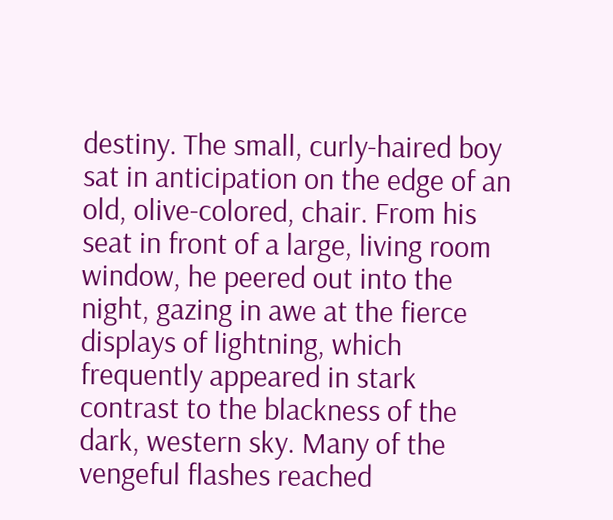destiny. The small, curly-haired boy sat in anticipation on the edge of an old, olive-colored, chair. From his seat in front of a large, living room window, he peered out into the night, gazing in awe at the fierce displays of lightning, which frequently appeared in stark contrast to the blackness of the dark, western sky. Many of the vengeful flashes reached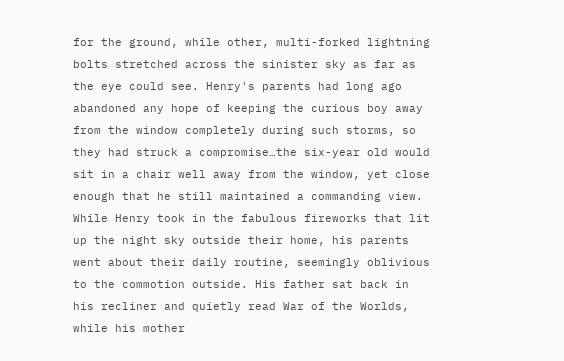for the ground, while other, multi-forked lightning bolts stretched across the sinister sky as far as the eye could see. Henry's parents had long ago abandoned any hope of keeping the curious boy away from the window completely during such storms, so they had struck a compromise…the six-year old would sit in a chair well away from the window, yet close enough that he still maintained a commanding view.
While Henry took in the fabulous fireworks that lit up the night sky outside their home, his parents went about their daily routine, seemingly oblivious to the commotion outside. His father sat back in his recliner and quietly read War of the Worlds, while his mother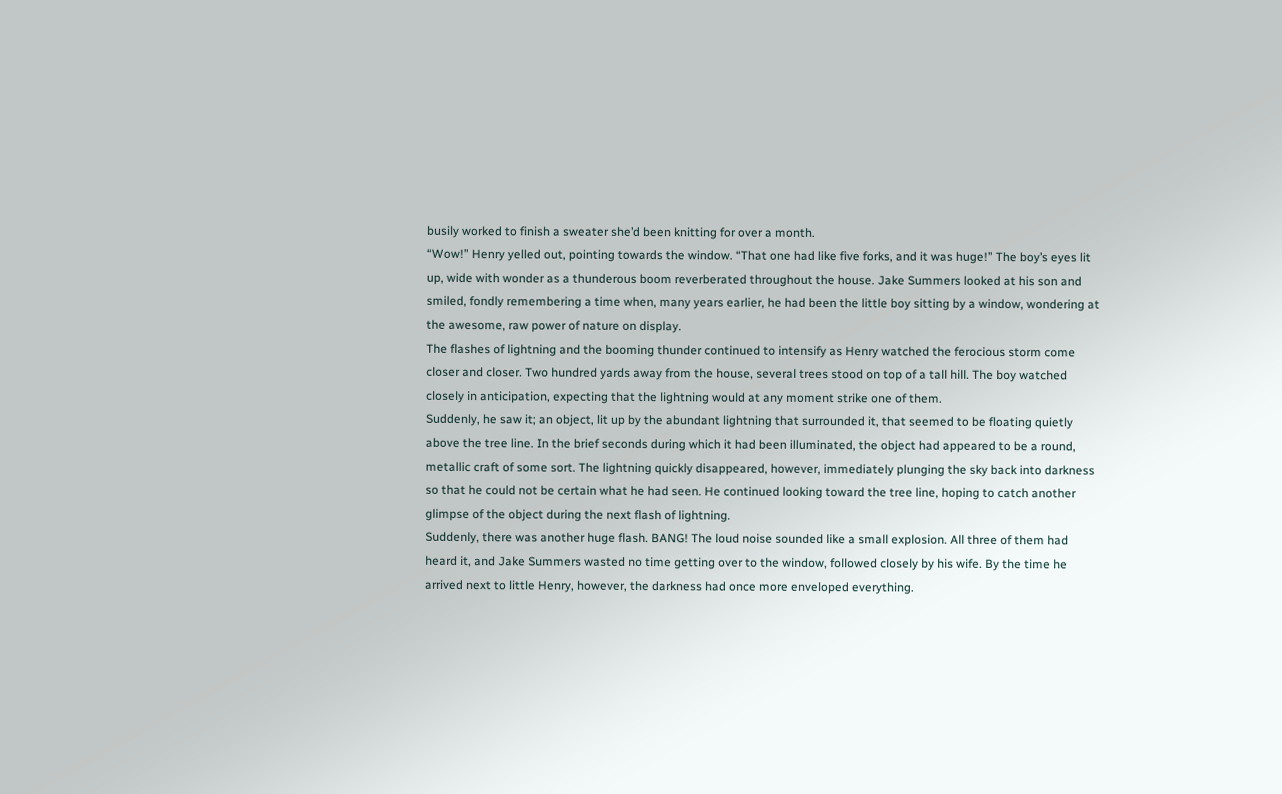busily worked to finish a sweater she’d been knitting for over a month.
“Wow!” Henry yelled out, pointing towards the window. “That one had like five forks, and it was huge!” The boy’s eyes lit up, wide with wonder as a thunderous boom reverberated throughout the house. Jake Summers looked at his son and smiled, fondly remembering a time when, many years earlier, he had been the little boy sitting by a window, wondering at the awesome, raw power of nature on display.
The flashes of lightning and the booming thunder continued to intensify as Henry watched the ferocious storm come closer and closer. Two hundred yards away from the house, several trees stood on top of a tall hill. The boy watched closely in anticipation, expecting that the lightning would at any moment strike one of them.
Suddenly, he saw it; an object, lit up by the abundant lightning that surrounded it, that seemed to be floating quietly above the tree line. In the brief seconds during which it had been illuminated, the object had appeared to be a round, metallic craft of some sort. The lightning quickly disappeared, however, immediately plunging the sky back into darkness so that he could not be certain what he had seen. He continued looking toward the tree line, hoping to catch another glimpse of the object during the next flash of lightning.
Suddenly, there was another huge flash. BANG! The loud noise sounded like a small explosion. All three of them had heard it, and Jake Summers wasted no time getting over to the window, followed closely by his wife. By the time he arrived next to little Henry, however, the darkness had once more enveloped everything.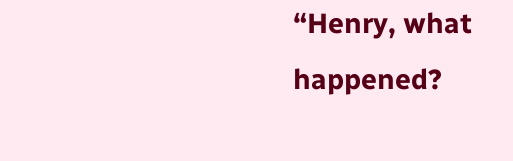“Henry, what happened?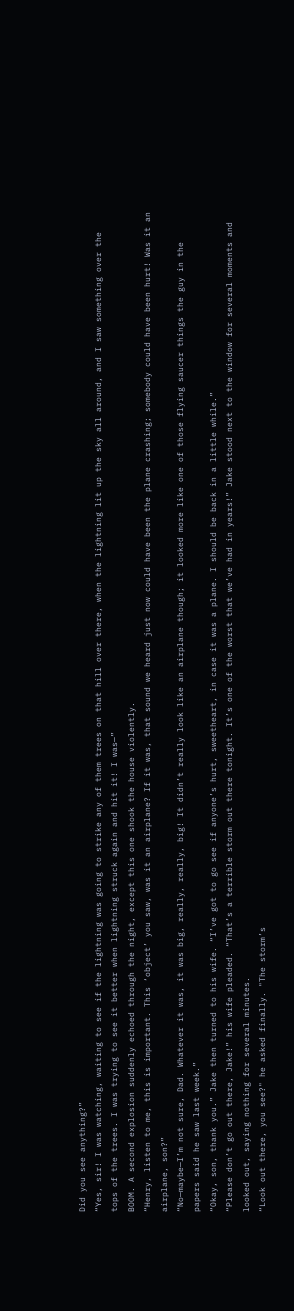Did you see anything?”
“Yes, sir! I was watching, waiting to see if the lightning was going to strike any of them trees on that hill over there, when the lightning lit up the sky all around, and I saw something over the tops of the trees. I was trying to see it better when lightning struck again and hit it! I was—”
BOOM. A second explosion suddenly echoed through the night, except this one shook the house violently.
“Henry, listen to me, this is important. This ‘object’ you saw, was it an airplane? If it was, that sound we heard just now could have been the plane crashing; somebody could have been hurt! Was it an airplane, son?”
“No—maybe—I’m not sure, Dad. Whatever it was, it was big, really, really, big! It didn’t really look like an airplane though; it looked more like one of those flying saucer things the guy in the papers said he saw last week.”
“Okay, son, thank you.” Jake then turned to his wife. “I’ve got to go see if anyone’s hurt, sweetheart, in case it was a plane. I should be back in a little while.”
“Please don’t go out there, Jake!” his wife pleaded. “That’s a terrible storm out there tonight. It’s one of the worst that we’ve had in years!” Jake stood next to the window for several moments and looked out, saying nothing for several minutes.
“Look out there, you see?" he asked finally. "The storm’s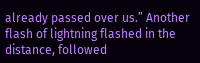already passed over us.” Another flash of lightning flashed in the distance, followed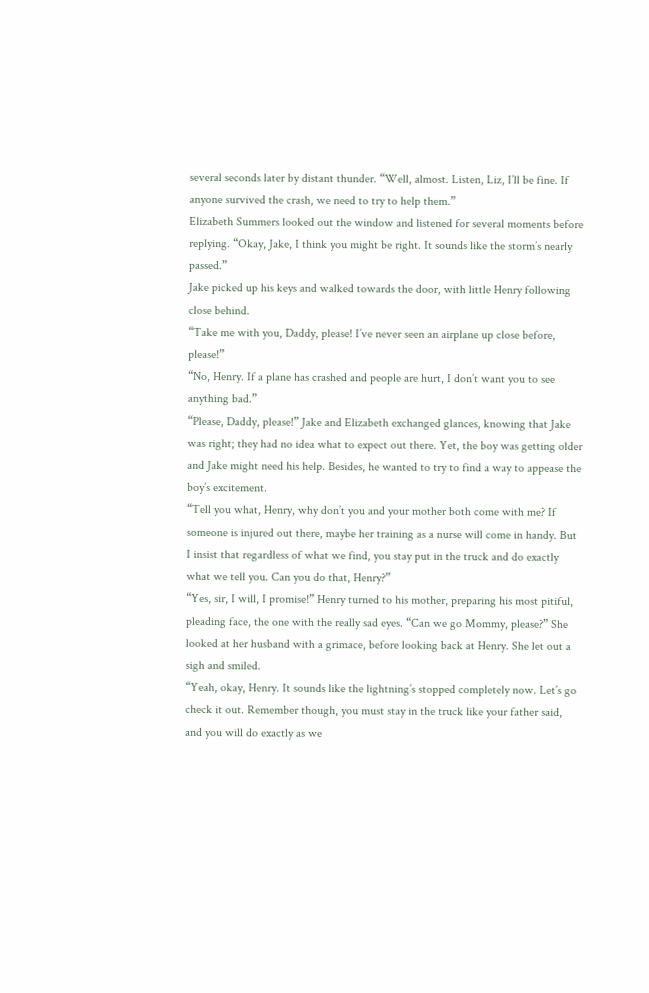several seconds later by distant thunder. “Well, almost. Listen, Liz, I’ll be fine. If anyone survived the crash, we need to try to help them.”
Elizabeth Summers looked out the window and listened for several moments before replying. “Okay, Jake, I think you might be right. It sounds like the storm’s nearly passed.”
Jake picked up his keys and walked towards the door, with little Henry following close behind.
“Take me with you, Daddy, please! I’ve never seen an airplane up close before, please!”
“No, Henry. If a plane has crashed and people are hurt, I don’t want you to see anything bad.”
“Please, Daddy, please!” Jake and Elizabeth exchanged glances, knowing that Jake was right; they had no idea what to expect out there. Yet, the boy was getting older and Jake might need his help. Besides, he wanted to try to find a way to appease the boy’s excitement.
“Tell you what, Henry, why don’t you and your mother both come with me? If someone is injured out there, maybe her training as a nurse will come in handy. But I insist that regardless of what we find, you stay put in the truck and do exactly what we tell you. Can you do that, Henry?”
“Yes, sir, I will, I promise!” Henry turned to his mother, preparing his most pitiful, pleading face, the one with the really sad eyes. “Can we go Mommy, please?” She looked at her husband with a grimace, before looking back at Henry. She let out a sigh and smiled.
“Yeah, okay, Henry. It sounds like the lightning’s stopped completely now. Let’s go check it out. Remember though, you must stay in the truck like your father said, and you will do exactly as we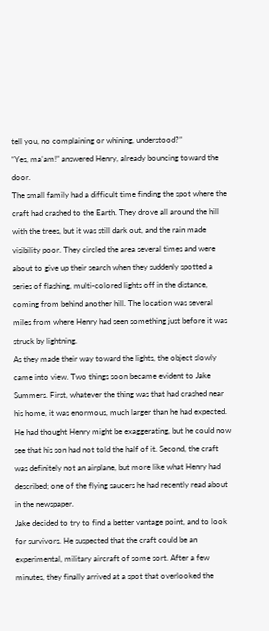tell you, no complaining or whining, understood?”
“Yes, ma’am!” answered Henry, already bouncing toward the door.
The small family had a difficult time finding the spot where the craft had crashed to the Earth. They drove all around the hill with the trees, but it was still dark out, and the rain made visibility poor. They circled the area several times and were about to give up their search when they suddenly spotted a series of flashing, multi-colored lights off in the distance, coming from behind another hill. The location was several miles from where Henry had seen something just before it was struck by lightning.
As they made their way toward the lights, the object slowly came into view. Two things soon became evident to Jake Summers. First, whatever the thing was that had crashed near his home, it was enormous, much larger than he had expected. He had thought Henry might be exaggerating, but he could now see that his son had not told the half of it. Second, the craft was definitely not an airplane, but more like what Henry had described; one of the flying saucers he had recently read about in the newspaper.
Jake decided to try to find a better vantage point, and to look for survivors. He suspected that the craft could be an experimental, military aircraft of some sort. After a few minutes, they finally arrived at a spot that overlooked the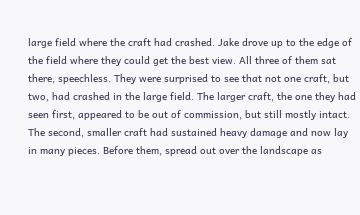large field where the craft had crashed. Jake drove up to the edge of the field where they could get the best view. All three of them sat there, speechless. They were surprised to see that not one craft, but two, had crashed in the large field. The larger craft, the one they had seen first, appeared to be out of commission, but still mostly intact. The second, smaller craft had sustained heavy damage and now lay in many pieces. Before them, spread out over the landscape as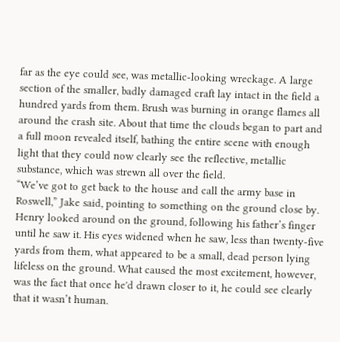far as the eye could see, was metallic-looking wreckage. A large section of the smaller, badly damaged craft lay intact in the field a hundred yards from them. Brush was burning in orange flames all around the crash site. About that time the clouds began to part and a full moon revealed itself, bathing the entire scene with enough light that they could now clearly see the reflective, metallic substance, which was strewn all over the field.
“We’ve got to get back to the house and call the army base in Roswell,” Jake said, pointing to something on the ground close by. Henry looked around on the ground, following his father’s finger until he saw it. His eyes widened when he saw, less than twenty-five yards from them, what appeared to be a small, dead person lying lifeless on the ground. What caused the most excitement, however, was the fact that once he'd drawn closer to it, he could see clearly that it wasn’t human.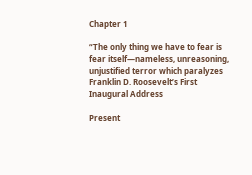Chapter 1

“The only thing we have to fear is fear itself—nameless, unreasoning, unjustified terror which paralyzes
Franklin D. Roosevelt’s First Inaugural Address

Present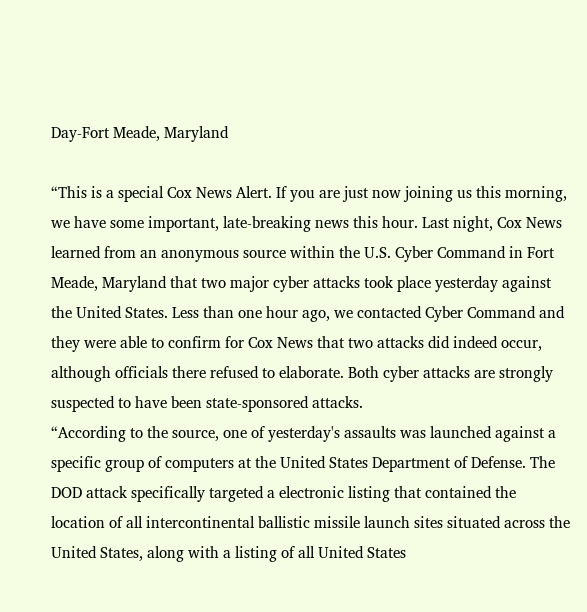Day-Fort Meade, Maryland

“This is a special Cox News Alert. If you are just now joining us this morning, we have some important, late-breaking news this hour. Last night, Cox News learned from an anonymous source within the U.S. Cyber Command in Fort Meade, Maryland that two major cyber attacks took place yesterday against the United States. Less than one hour ago, we contacted Cyber Command and they were able to confirm for Cox News that two attacks did indeed occur, although officials there refused to elaborate. Both cyber attacks are strongly suspected to have been state-sponsored attacks.
“According to the source, one of yesterday's assaults was launched against a specific group of computers at the United States Department of Defense. The DOD attack specifically targeted a electronic listing that contained the location of all intercontinental ballistic missile launch sites situated across the United States, along with a listing of all United States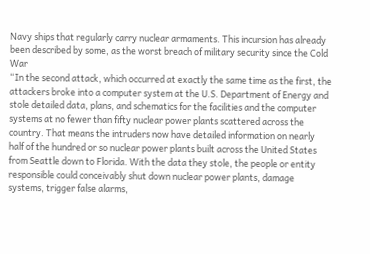Navy ships that regularly carry nuclear armaments. This incursion has already been described by some, as the worst breach of military security since the Cold War
“In the second attack, which occurred at exactly the same time as the first, the attackers broke into a computer system at the U.S. Department of Energy and stole detailed data, plans, and schematics for the facilities and the computer systems at no fewer than fifty nuclear power plants scattered across the country. That means the intruders now have detailed information on nearly half of the hundred or so nuclear power plants built across the United States from Seattle down to Florida. With the data they stole, the people or entity responsible could conceivably shut down nuclear power plants, damage systems, trigger false alarms,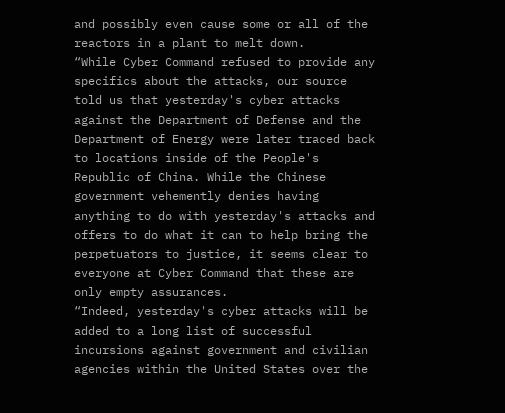and possibly even cause some or all of the reactors in a plant to melt down.
“While Cyber Command refused to provide any specifics about the attacks, our source told us that yesterday's cyber attacks against the Department of Defense and the Department of Energy were later traced back to locations inside of the People's Republic of China. While the Chinese government vehemently denies having anything to do with yesterday's attacks and offers to do what it can to help bring the perpetuators to justice, it seems clear to everyone at Cyber Command that these are only empty assurances.
“Indeed, yesterday's cyber attacks will be added to a long list of successful incursions against government and civilian agencies within the United States over the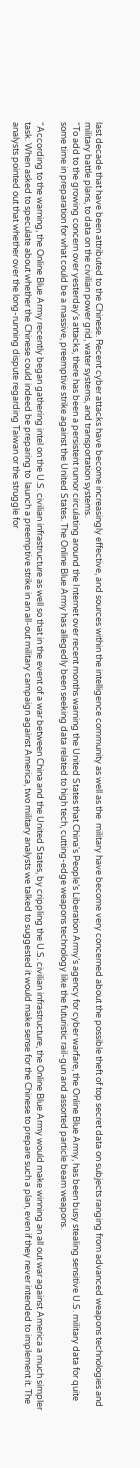last decade that have been attributed to the Chinese. Recent cyber attacks have become increasingly effective, and sources within the intelligence community as well as the  military have become very concerned about the possible theft of top secret data on subjects ranging from advanced weapons technologies and military battle plans, to data on the civilian power grid, water systems, and transportation systems.
“To add to the growing concern over yesterday's attacks, there has been a persistent rumor circulating around the Internet over recent months warning the United States that China's People’s Liberation Army’s agency for cyber warfare, the Online Blue Army, has been busy stealing sensitive U.S. military data for quite some time in preparation for what could be a massive, preemptive strike against the United States. The Online Blue Army has allegedly been seeking data related to high tech, cutting-edge weapons technology like the futuristic rail-gun and assorted particle beam weapons.

“According to the warning, the Online Blue Army recently began gathering intel on the U.S. civilian infrastructure as well so that in the event of a war between China and the United States, by crippling the U.S. civilian infrastructure, the Online Blue Army would make winning an all out war against America a much simpler task. When asked to speculate about whether the Chinese could indeed be preparing to  launch a preemptive strike in an all-out military campaign against America, two military analysts we talked to suggested it would make sense for the Chinese to prepare such a plan, even if they never intended to implement it. The analysts pointed out that whether over the long-running dispute regarding Taiwan or the struggle for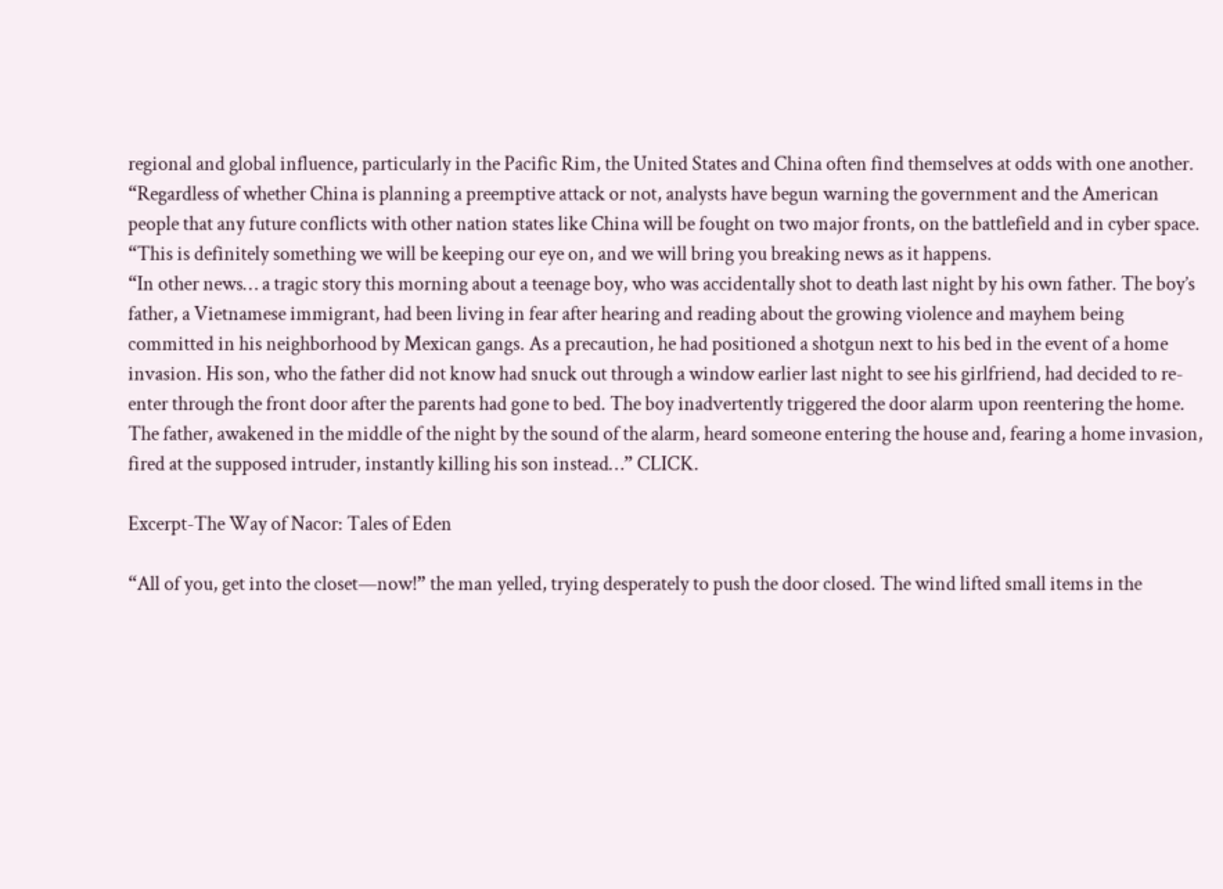regional and global influence, particularly in the Pacific Rim, the United States and China often find themselves at odds with one another.
“Regardless of whether China is planning a preemptive attack or not, analysts have begun warning the government and the American people that any future conflicts with other nation states like China will be fought on two major fronts, on the battlefield and in cyber space.
“This is definitely something we will be keeping our eye on, and we will bring you breaking news as it happens.
“In other news… a tragic story this morning about a teenage boy, who was accidentally shot to death last night by his own father. The boy’s father, a Vietnamese immigrant, had been living in fear after hearing and reading about the growing violence and mayhem being committed in his neighborhood by Mexican gangs. As a precaution, he had positioned a shotgun next to his bed in the event of a home invasion. His son, who the father did not know had snuck out through a window earlier last night to see his girlfriend, had decided to re-enter through the front door after the parents had gone to bed. The boy inadvertently triggered the door alarm upon reentering the home. The father, awakened in the middle of the night by the sound of the alarm, heard someone entering the house and, fearing a home invasion, fired at the supposed intruder, instantly killing his son instead…” CLICK.

Excerpt-The Way of Nacor: Tales of Eden

“All of you, get into the closet—now!” the man yelled, trying desperately to push the door closed. The wind lifted small items in the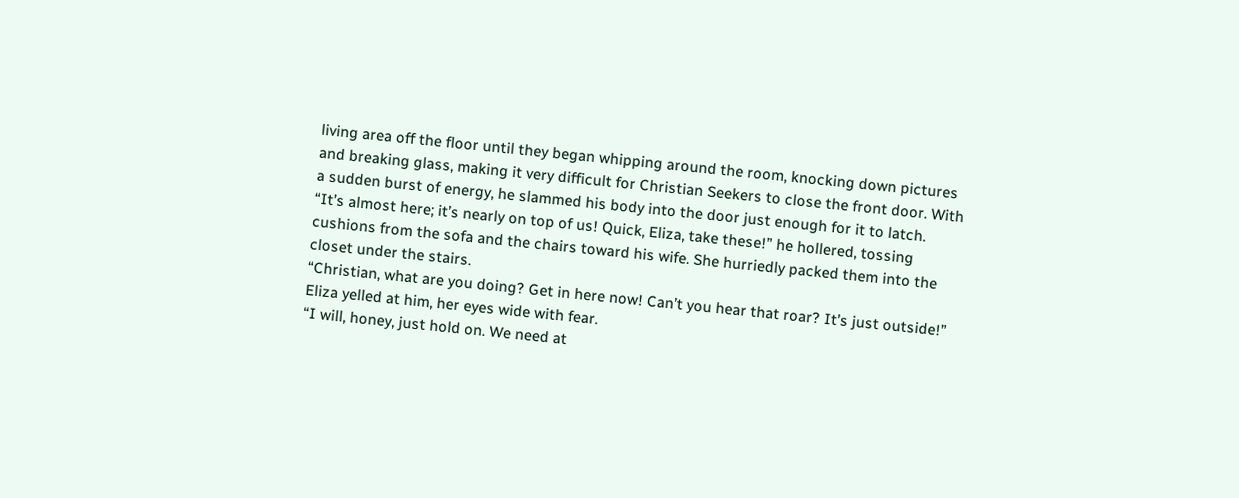living area off the floor until they began whipping around the room, knocking down pictures and breaking glass, making it very difficult for Christian Seekers to close the front door. With a sudden burst of energy, he slammed his body into the door just enough for it to latch.
“It’s almost here; it’s nearly on top of us! Quick, Eliza, take these!” he hollered, tossing cushions from the sofa and the chairs toward his wife. She hurriedly packed them into the closet under the stairs.
“Christian, what are you doing? Get in here now! Can’t you hear that roar? It’s just outside!” Eliza yelled at him, her eyes wide with fear.
“I will, honey, just hold on. We need at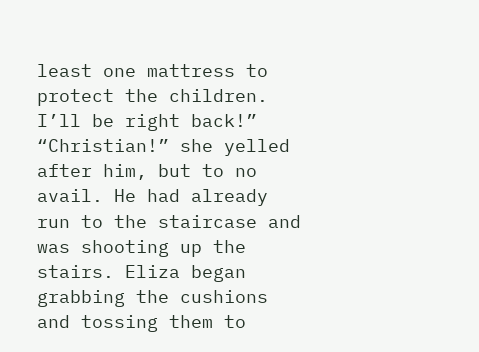least one mattress to protect the children. I’ll be right back!”
“Christian!” she yelled after him, but to no avail. He had already run to the staircase and was shooting up the stairs. Eliza began grabbing the cushions and tossing them to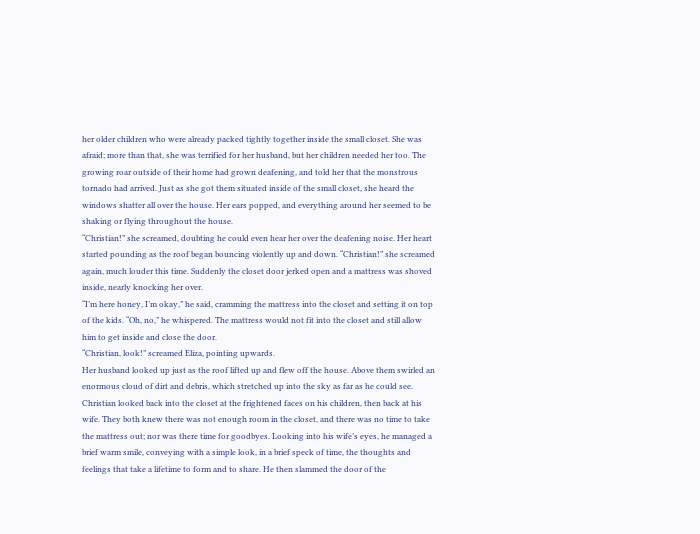her older children who were already packed tightly together inside the small closet. She was afraid; more than that, she was terrified for her husband, but her children needed her too. The growing roar outside of their home had grown deafening, and told her that the monstrous tornado had arrived. Just as she got them situated inside of the small closet, she heard the windows shatter all over the house. Her ears popped, and everything around her seemed to be shaking or flying throughout the house.
“Christian!” she screamed, doubting he could even hear her over the deafening noise. Her heart started pounding as the roof began bouncing violently up and down. “Christian!” she screamed again, much louder this time. Suddenly the closet door jerked open and a mattress was shoved inside, nearly knocking her over.
“I’m here honey, I’m okay,” he said, cramming the mattress into the closet and setting it on top of the kids. “Oh, no,” he whispered. The mattress would not fit into the closet and still allow him to get inside and close the door.
“Christian, look!” screamed Eliza, pointing upwards.
Her husband looked up just as the roof lifted up and flew off the house. Above them swirled an enormous cloud of dirt and debris, which stretched up into the sky as far as he could see. Christian looked back into the closet at the frightened faces on his children, then back at his wife. They both knew there was not enough room in the closet, and there was no time to take the mattress out; nor was there time for goodbyes. Looking into his wife’s eyes, he managed a brief warm smile, conveying with a simple look, in a brief speck of time, the thoughts and feelings that take a lifetime to form and to share. He then slammed the door of the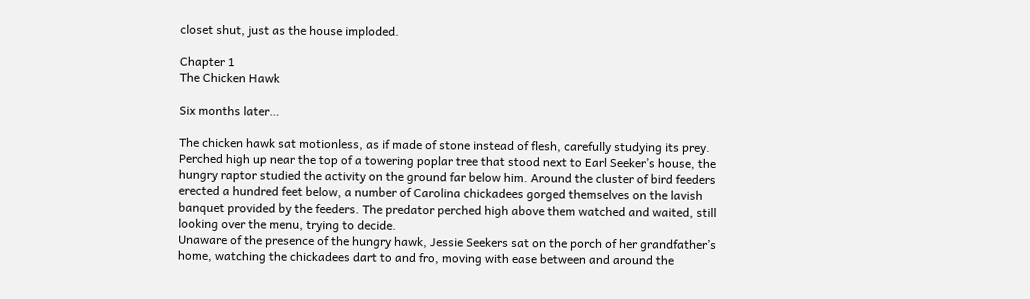closet shut, just as the house imploded.

Chapter 1
The Chicken Hawk

Six months later…

The chicken hawk sat motionless, as if made of stone instead of flesh, carefully studying its prey. Perched high up near the top of a towering poplar tree that stood next to Earl Seeker’s house, the hungry raptor studied the activity on the ground far below him. Around the cluster of bird feeders erected a hundred feet below, a number of Carolina chickadees gorged themselves on the lavish banquet provided by the feeders. The predator perched high above them watched and waited, still looking over the menu, trying to decide.
Unaware of the presence of the hungry hawk, Jessie Seekers sat on the porch of her grandfather’s home, watching the chickadees dart to and fro, moving with ease between and around the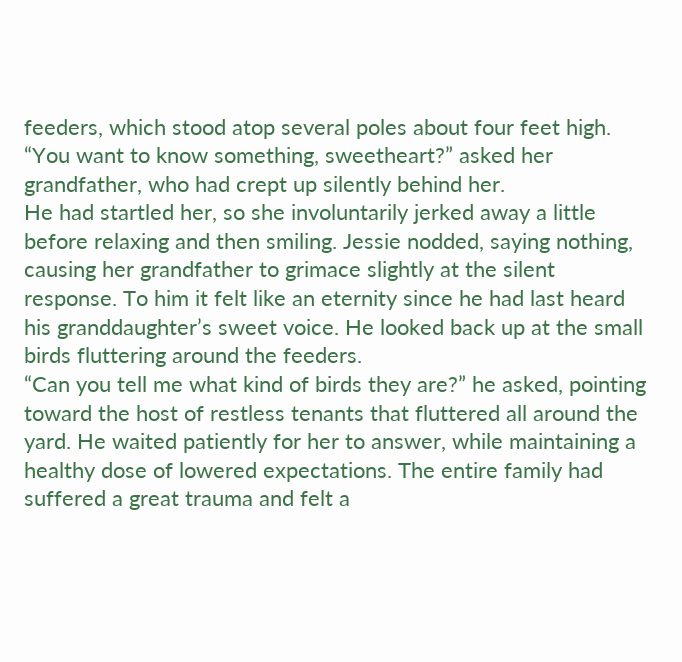feeders, which stood atop several poles about four feet high.
“You want to know something, sweetheart?” asked her grandfather, who had crept up silently behind her.
He had startled her, so she involuntarily jerked away a little before relaxing and then smiling. Jessie nodded, saying nothing, causing her grandfather to grimace slightly at the silent response. To him it felt like an eternity since he had last heard his granddaughter’s sweet voice. He looked back up at the small birds fluttering around the feeders.
“Can you tell me what kind of birds they are?” he asked, pointing toward the host of restless tenants that fluttered all around the yard. He waited patiently for her to answer, while maintaining a healthy dose of lowered expectations. The entire family had suffered a great trauma and felt a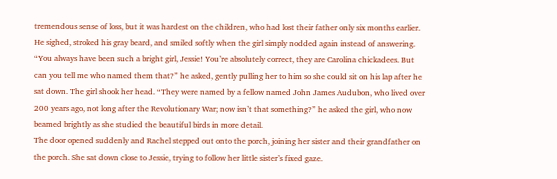tremendous sense of loss, but it was hardest on the children, who had lost their father only six months earlier. He sighed, stroked his gray beard, and smiled softly when the girl simply nodded again instead of answering.
“You always have been such a bright girl, Jessie! You’re absolutely correct, they are Carolina chickadees. But can you tell me who named them that?” he asked, gently pulling her to him so she could sit on his lap after he sat down. The girl shook her head. “They were named by a fellow named John James Audubon, who lived over 200 years ago, not long after the Revolutionary War; now isn’t that something?” he asked the girl, who now beamed brightly as she studied the beautiful birds in more detail.
The door opened suddenly and Rachel stepped out onto the porch, joining her sister and their grandfather on the porch. She sat down close to Jessie, trying to follow her little sister’s fixed gaze.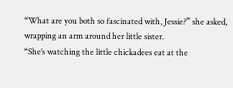“What are you both so fascinated with, Jessie?” she asked, wrapping an arm around her little sister.
“She’s watching the little chickadees eat at the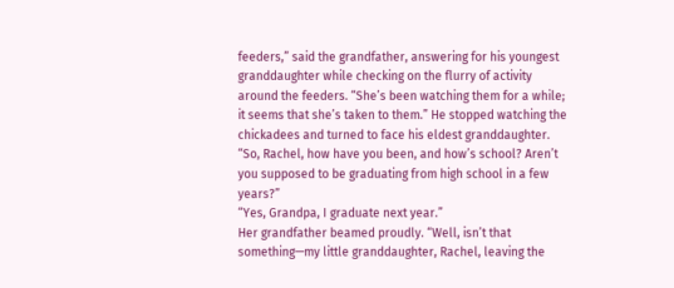feeders,” said the grandfather, answering for his youngest granddaughter while checking on the flurry of activity around the feeders. “She’s been watching them for a while; it seems that she’s taken to them.” He stopped watching the chickadees and turned to face his eldest granddaughter. “So, Rachel, how have you been, and how’s school? Aren’t you supposed to be graduating from high school in a few years?”
“Yes, Grandpa, I graduate next year.”
Her grandfather beamed proudly. “Well, isn’t that something—my little granddaughter, Rachel, leaving the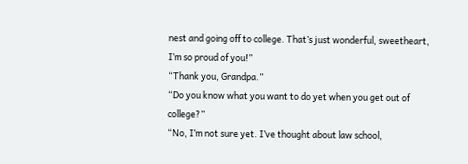nest and going off to college. That’s just wonderful, sweetheart, I’m so proud of you!”
“Thank you, Grandpa.”
“Do you know what you want to do yet when you get out of college?”
“No, I’m not sure yet. I’ve thought about law school,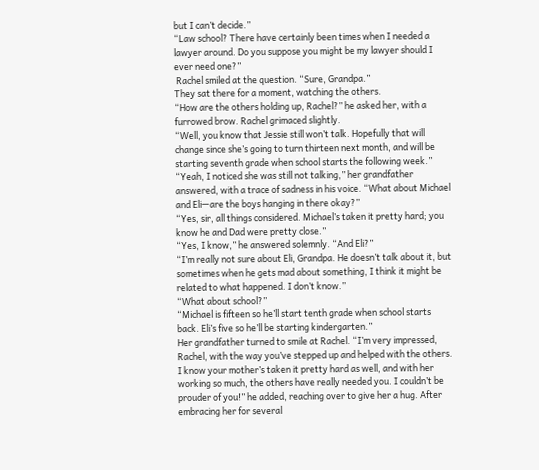but I can’t decide.”
“Law school? There have certainly been times when I needed a lawyer around. Do you suppose you might be my lawyer should I ever need one?”
 Rachel smiled at the question. “Sure, Grandpa.”
They sat there for a moment, watching the others.
“How are the others holding up, Rachel?” he asked her, with a furrowed brow. Rachel grimaced slightly.
“Well, you know that Jessie still won’t talk. Hopefully that will change since she’s going to turn thirteen next month, and will be starting seventh grade when school starts the following week.”
“Yeah, I noticed she was still not talking,” her grandfather answered, with a trace of sadness in his voice. “What about Michael and Eli—are the boys hanging in there okay?”
“Yes, sir, all things considered. Michael’s taken it pretty hard; you know he and Dad were pretty close.”
“Yes, I know,” he answered solemnly. “And Eli?”
“I’m really not sure about Eli, Grandpa. He doesn’t talk about it, but sometimes when he gets mad about something, I think it might be related to what happened. I don’t know.”
“What about school?”
“Michael is fifteen so he’ll start tenth grade when school starts back. Eli’s five so he’ll be starting kindergarten.”
Her grandfather turned to smile at Rachel. “I’m very impressed, Rachel, with the way you’ve stepped up and helped with the others. I know your mother’s taken it pretty hard as well, and with her working so much, the others have really needed you. I couldn’t be prouder of you!” he added, reaching over to give her a hug. After embracing her for several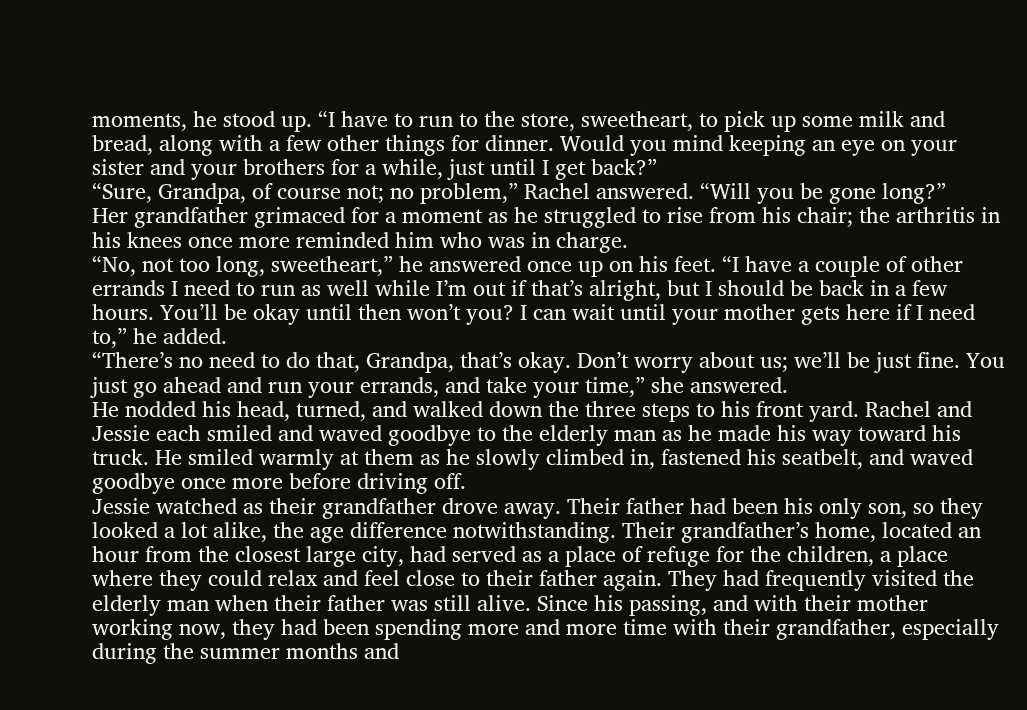moments, he stood up. “I have to run to the store, sweetheart, to pick up some milk and bread, along with a few other things for dinner. Would you mind keeping an eye on your sister and your brothers for a while, just until I get back?”
“Sure, Grandpa, of course not; no problem,” Rachel answered. “Will you be gone long?”
Her grandfather grimaced for a moment as he struggled to rise from his chair; the arthritis in his knees once more reminded him who was in charge.
“No, not too long, sweetheart,” he answered once up on his feet. “I have a couple of other errands I need to run as well while I’m out if that’s alright, but I should be back in a few hours. You’ll be okay until then won’t you? I can wait until your mother gets here if I need to,” he added.
“There’s no need to do that, Grandpa, that’s okay. Don’t worry about us; we’ll be just fine. You just go ahead and run your errands, and take your time,” she answered.
He nodded his head, turned, and walked down the three steps to his front yard. Rachel and Jessie each smiled and waved goodbye to the elderly man as he made his way toward his truck. He smiled warmly at them as he slowly climbed in, fastened his seatbelt, and waved goodbye once more before driving off.
Jessie watched as their grandfather drove away. Their father had been his only son, so they looked a lot alike, the age difference notwithstanding. Their grandfather’s home, located an hour from the closest large city, had served as a place of refuge for the children, a place where they could relax and feel close to their father again. They had frequently visited the elderly man when their father was still alive. Since his passing, and with their mother working now, they had been spending more and more time with their grandfather, especially during the summer months and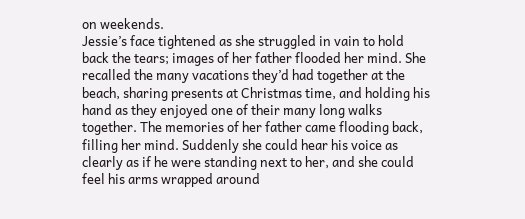on weekends.
Jessie’s face tightened as she struggled in vain to hold back the tears; images of her father flooded her mind. She recalled the many vacations they’d had together at the beach, sharing presents at Christmas time, and holding his hand as they enjoyed one of their many long walks together. The memories of her father came flooding back, filling her mind. Suddenly she could hear his voice as clearly as if he were standing next to her, and she could feel his arms wrapped around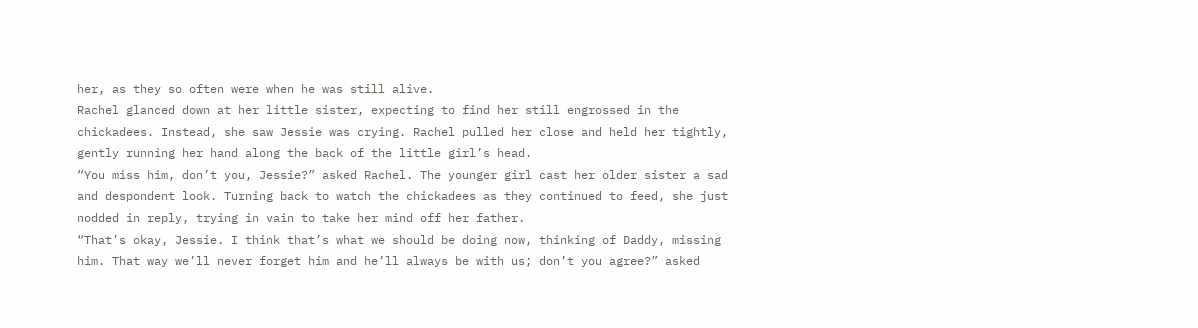her, as they so often were when he was still alive.
Rachel glanced down at her little sister, expecting to find her still engrossed in the chickadees. Instead, she saw Jessie was crying. Rachel pulled her close and held her tightly, gently running her hand along the back of the little girl’s head.
“You miss him, don’t you, Jessie?” asked Rachel. The younger girl cast her older sister a sad and despondent look. Turning back to watch the chickadees as they continued to feed, she just nodded in reply, trying in vain to take her mind off her father.
“That’s okay, Jessie. I think that’s what we should be doing now, thinking of Daddy, missing him. That way we’ll never forget him and he’ll always be with us; don’t you agree?” asked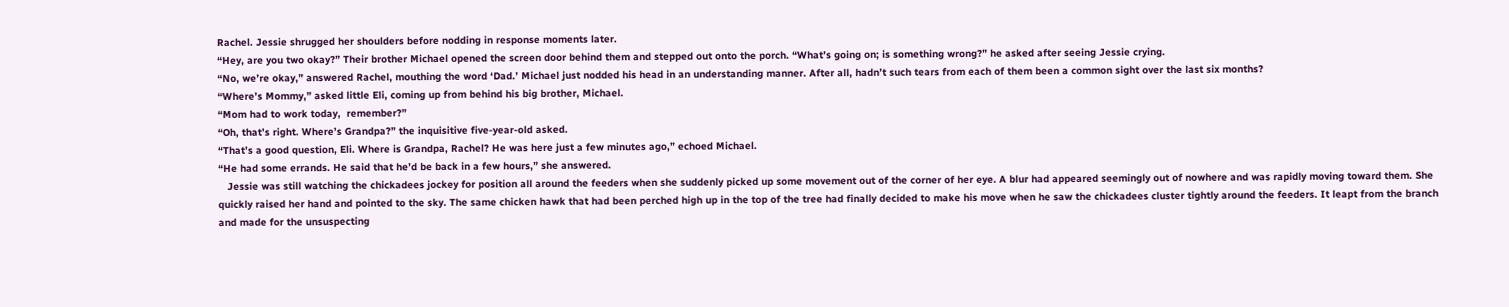Rachel. Jessie shrugged her shoulders before nodding in response moments later.
“Hey, are you two okay?” Their brother Michael opened the screen door behind them and stepped out onto the porch. “What’s going on; is something wrong?” he asked after seeing Jessie crying.
“No, we’re okay,” answered Rachel, mouthing the word ‘Dad.’ Michael just nodded his head in an understanding manner. After all, hadn’t such tears from each of them been a common sight over the last six months?
“Where’s Mommy,” asked little Eli, coming up from behind his big brother, Michael.
“Mom had to work today,  remember?”
“Oh, that’s right. Where’s Grandpa?” the inquisitive five-year-old asked.
“That’s a good question, Eli. Where is Grandpa, Rachel? He was here just a few minutes ago,” echoed Michael.
“He had some errands. He said that he’d be back in a few hours,” she answered.
   Jessie was still watching the chickadees jockey for position all around the feeders when she suddenly picked up some movement out of the corner of her eye. A blur had appeared seemingly out of nowhere and was rapidly moving toward them. She quickly raised her hand and pointed to the sky. The same chicken hawk that had been perched high up in the top of the tree had finally decided to make his move when he saw the chickadees cluster tightly around the feeders. It leapt from the branch and made for the unsuspecting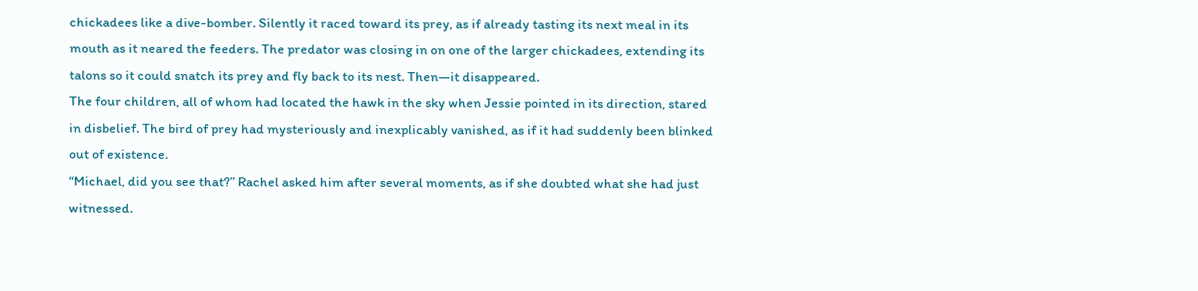chickadees like a dive-bomber. Silently it raced toward its prey, as if already tasting its next meal in its mouth as it neared the feeders. The predator was closing in on one of the larger chickadees, extending its talons so it could snatch its prey and fly back to its nest. Then—it disappeared.
The four children, all of whom had located the hawk in the sky when Jessie pointed in its direction, stared in disbelief. The bird of prey had mysteriously and inexplicably vanished, as if it had suddenly been blinked out of existence.
“Michael, did you see that?” Rachel asked him after several moments, as if she doubted what she had just witnessed.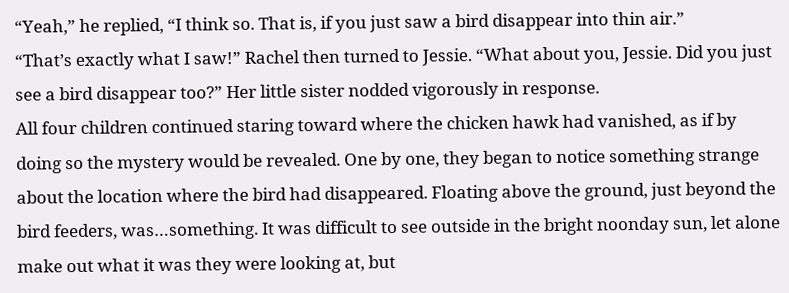“Yeah,” he replied, “I think so. That is, if you just saw a bird disappear into thin air.”
“That’s exactly what I saw!” Rachel then turned to Jessie. “What about you, Jessie. Did you just see a bird disappear too?” Her little sister nodded vigorously in response.
All four children continued staring toward where the chicken hawk had vanished, as if by doing so the mystery would be revealed. One by one, they began to notice something strange about the location where the bird had disappeared. Floating above the ground, just beyond the bird feeders, was…something. It was difficult to see outside in the bright noonday sun, let alone make out what it was they were looking at, but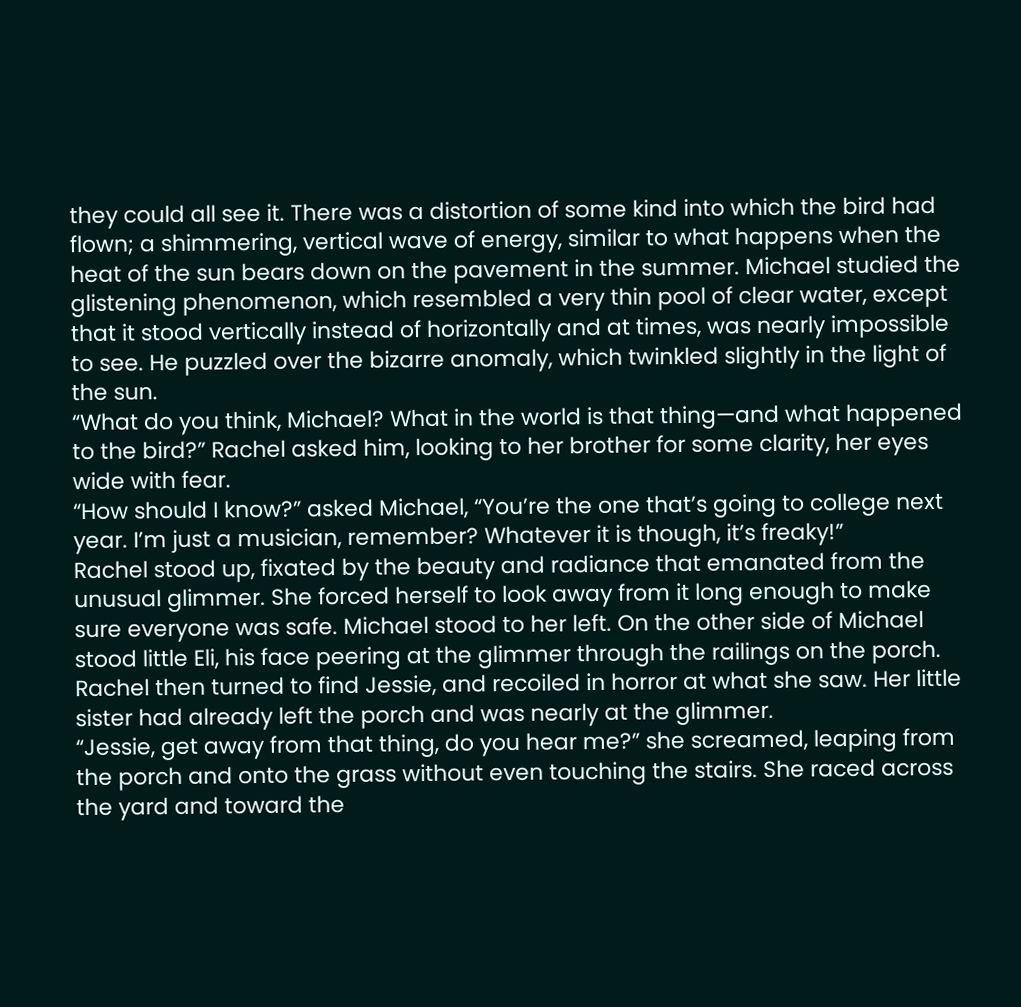they could all see it. There was a distortion of some kind into which the bird had flown; a shimmering, vertical wave of energy, similar to what happens when the heat of the sun bears down on the pavement in the summer. Michael studied the glistening phenomenon, which resembled a very thin pool of clear water, except that it stood vertically instead of horizontally and at times, was nearly impossible to see. He puzzled over the bizarre anomaly, which twinkled slightly in the light of the sun.
“What do you think, Michael? What in the world is that thing—and what happened to the bird?” Rachel asked him, looking to her brother for some clarity, her eyes wide with fear.
“How should I know?” asked Michael, “You’re the one that’s going to college next year. I’m just a musician, remember? Whatever it is though, it’s freaky!”
Rachel stood up, fixated by the beauty and radiance that emanated from the unusual glimmer. She forced herself to look away from it long enough to make sure everyone was safe. Michael stood to her left. On the other side of Michael stood little Eli, his face peering at the glimmer through the railings on the porch. Rachel then turned to find Jessie, and recoiled in horror at what she saw. Her little sister had already left the porch and was nearly at the glimmer.
“Jessie, get away from that thing, do you hear me?” she screamed, leaping from the porch and onto the grass without even touching the stairs. She raced across the yard and toward the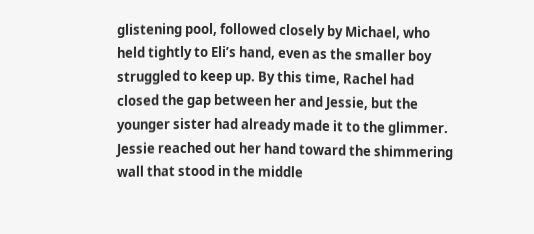glistening pool, followed closely by Michael, who held tightly to Eli’s hand, even as the smaller boy struggled to keep up. By this time, Rachel had closed the gap between her and Jessie, but the younger sister had already made it to the glimmer. Jessie reached out her hand toward the shimmering wall that stood in the middle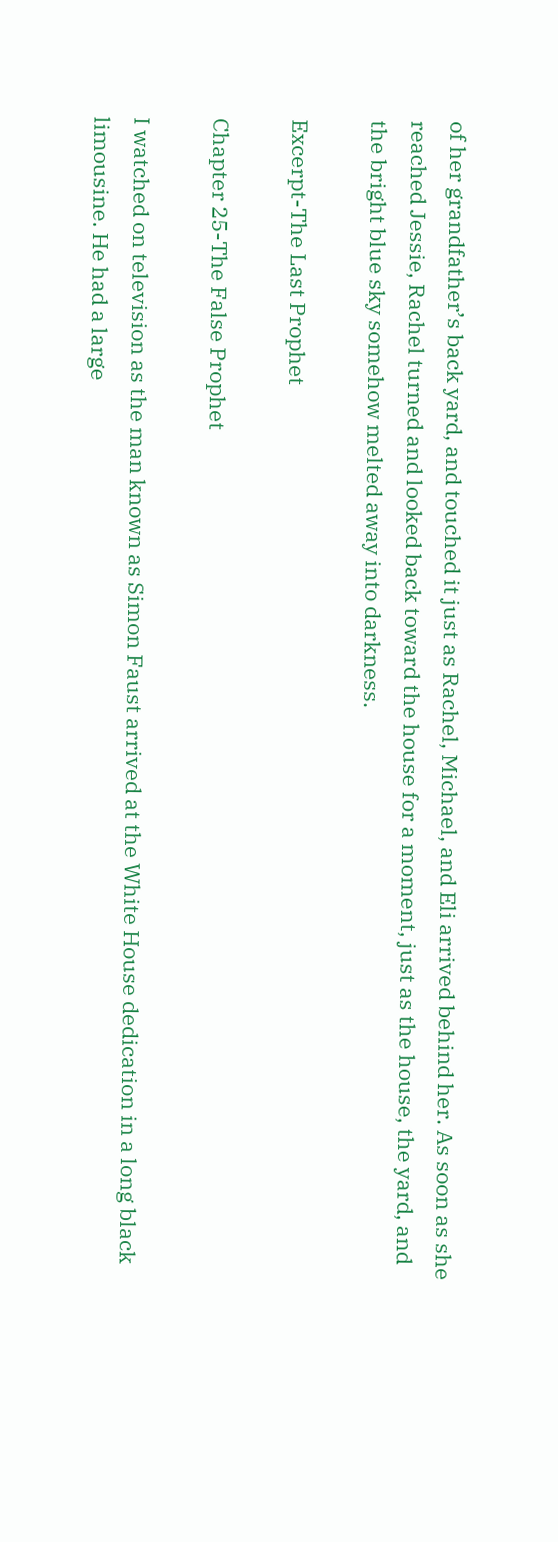of her grandfather’s back yard, and touched it just as Rachel, Michael, and Eli arrived behind her. As soon as she reached Jessie, Rachel turned and looked back toward the house for a moment, just as the house, the yard, and the bright blue sky somehow melted away into darkness.

Excerpt-The Last Prophet

Chapter 25-The False Prophet

I watched on television as the man known as Simon Faust arrived at the White House dedication in a long black limousine. He had a large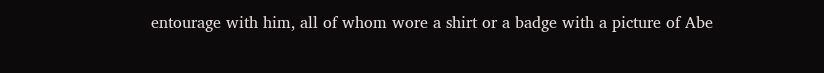entourage with him, all of whom wore a shirt or a badge with a picture of Abe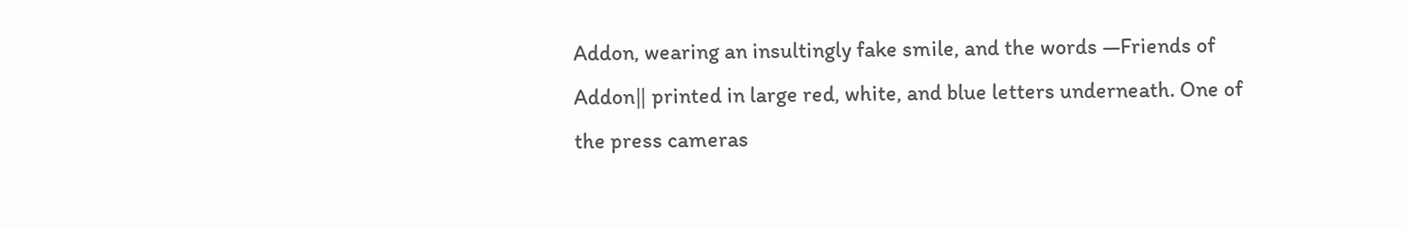Addon, wearing an insultingly fake smile, and the words ―Friends of Addon‖ printed in large red, white, and blue letters underneath. One of the press cameras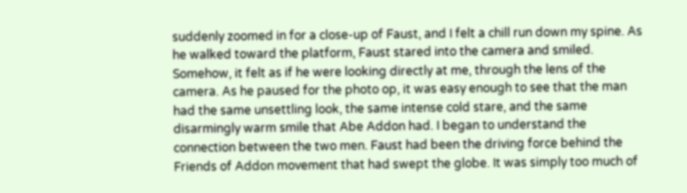suddenly zoomed in for a close-up of Faust, and I felt a chill run down my spine. As he walked toward the platform, Faust stared into the camera and smiled. Somehow, it felt as if he were looking directly at me, through the lens of the camera. As he paused for the photo op, it was easy enough to see that the man had the same unsettling look, the same intense cold stare, and the same disarmingly warm smile that Abe Addon had. I began to understand the connection between the two men. Faust had been the driving force behind the Friends of Addon movement that had swept the globe. It was simply too much of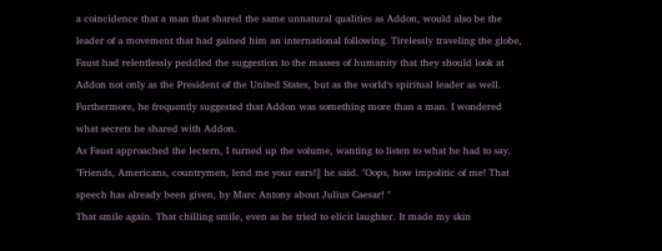a coincidence that a man that shared the same unnatural qualities as Addon, would also be the leader of a movement that had gained him an international following. Tirelessly traveling the globe, Faust had relentlessly peddled the suggestion to the masses of humanity that they should look at Addon not only as the President of the United States, but as the world‘s spiritual leader as well. Furthermore, he frequently suggested that Addon was something more than a man. I wondered what secrets he shared with Addon.
As Faust approached the lectern, I turned up the volume, wanting to listen to what he had to say.
"Friends, Americans, countrymen, lend me your ears!‖ he said. "Oops, how impolitic of me! That speech has already been given, by Marc Antony about Julius Caesar! "
That smile again. That chilling smile, even as he tried to elicit laughter. It made my skin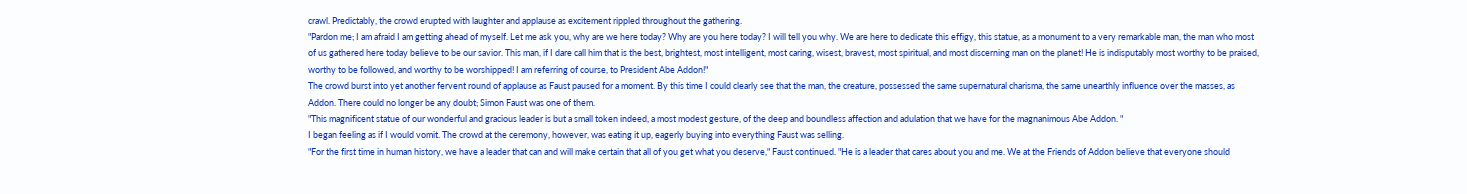crawl. Predictably, the crowd erupted with laughter and applause as excitement rippled throughout the gathering.
"Pardon me; I am afraid I am getting ahead of myself. Let me ask you, why are we here today? Why are you here today? I will tell you why. We are here to dedicate this effigy, this statue, as a monument to a very remarkable man, the man who most of us gathered here today believe to be our savior. This man, if I dare call him that is the best, brightest, most intelligent, most caring, wisest, bravest, most spiritual, and most discerning man on the planet! He is indisputably most worthy to be praised, worthy to be followed, and worthy to be worshipped! I am referring of course, to President Abe Addon!"
The crowd burst into yet another fervent round of applause as Faust paused for a moment. By this time I could clearly see that the man, the creature, possessed the same supernatural charisma, the same unearthly influence over the masses, as Addon. There could no longer be any doubt; Simon Faust was one of them.
"This magnificent statue of our wonderful and gracious leader is but a small token indeed, a most modest gesture, of the deep and boundless affection and adulation that we have for the magnanimous Abe Addon. "
I began feeling as if I would vomit. The crowd at the ceremony, however, was eating it up, eagerly buying into everything Faust was selling.
"For the first time in human history, we have a leader that can and will make certain that all of you get what you deserve," Faust continued. "He is a leader that cares about you and me. We at the Friends of Addon believe that everyone should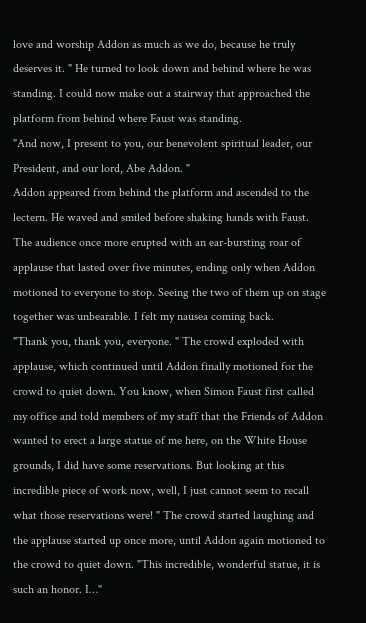love and worship Addon as much as we do, because he truly deserves it. " He turned to look down and behind where he was standing. I could now make out a stairway that approached the platform from behind where Faust was standing.
"And now, I present to you, our benevolent spiritual leader, our President, and our lord, Abe Addon. "
Addon appeared from behind the platform and ascended to the lectern. He waved and smiled before shaking hands with Faust. The audience once more erupted with an ear-bursting roar of applause that lasted over five minutes, ending only when Addon motioned to everyone to stop. Seeing the two of them up on stage together was unbearable. I felt my nausea coming back.
"Thank you, thank you, everyone. " The crowd exploded with applause, which continued until Addon finally motioned for the crowd to quiet down. You know, when Simon Faust first called my office and told members of my staff that the Friends of Addon wanted to erect a large statue of me here, on the White House grounds, I did have some reservations. But looking at this incredible piece of work now, well, I just cannot seem to recall what those reservations were! " The crowd started laughing and the applause started up once more, until Addon again motioned to the crowd to quiet down. "This incredible, wonderful statue, it is such an honor. I…"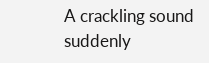A crackling sound suddenly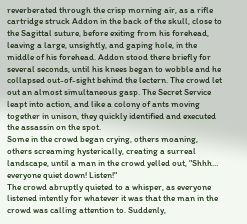reverberated through the crisp morning air, as a rifle cartridge struck Addon in the back of the skull, close to the Sagittal suture, before exiting from his forehead, leaving a large, unsightly, and gaping hole, in the middle of his forehead. Addon stood there briefly for several seconds, until his knees began to wobble and he collapsed out-of-sight behind the lectern. The crowd let out an almost simultaneous gasp. The Secret Service leapt into action, and like a colony of ants moving together in unison, they quickly identified and executed the assassin on the spot.
Some in the crowd began crying, others moaning, others screaming hysterically, creating a surreal landscape, until a man in the crowd yelled out, "Shhh… everyone quiet down! Listen!"
The crowd abruptly quieted to a whisper, as everyone listened intently for whatever it was that the man in the crowd was calling attention to. Suddenly,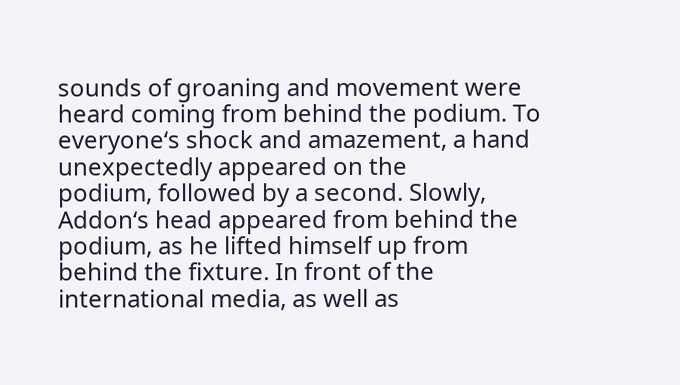sounds of groaning and movement were heard coming from behind the podium. To everyone‘s shock and amazement, a hand unexpectedly appeared on the
podium, followed by a second. Slowly, Addon‘s head appeared from behind the podium, as he lifted himself up from behind the fixture. In front of the international media, as well as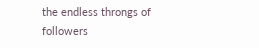the endless throngs of followers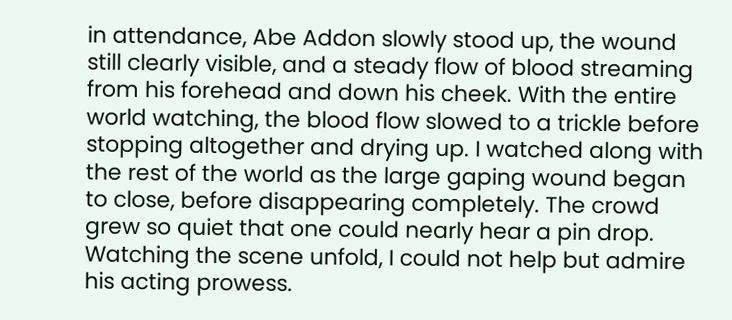in attendance, Abe Addon slowly stood up, the wound still clearly visible, and a steady flow of blood streaming from his forehead and down his cheek. With the entire world watching, the blood flow slowed to a trickle before stopping altogether and drying up. I watched along with the rest of the world as the large gaping wound began to close, before disappearing completely. The crowd grew so quiet that one could nearly hear a pin drop.
Watching the scene unfold, I could not help but admire his acting prowess.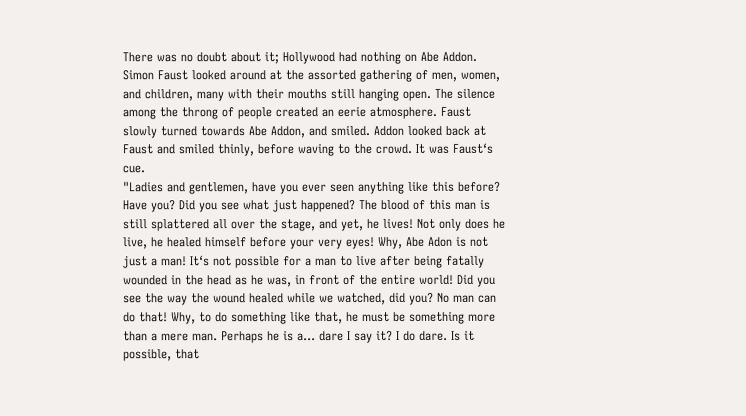There was no doubt about it; Hollywood had nothing on Abe Addon.
Simon Faust looked around at the assorted gathering of men, women, and children, many with their mouths still hanging open. The silence among the throng of people created an eerie atmosphere. Faust slowly turned towards Abe Addon, and smiled. Addon looked back at Faust and smiled thinly, before waving to the crowd. It was Faust‘s cue.
"Ladies and gentlemen, have you ever seen anything like this before? Have you? Did you see what just happened? The blood of this man is still splattered all over the stage, and yet, he lives! Not only does he live, he healed himself before your very eyes! Why, Abe Adon is not just a man! It‘s not possible for a man to live after being fatally wounded in the head as he was, in front of the entire world! Did you see the way the wound healed while we watched, did you? No man can do that! Why, to do something like that, he must be something more than a mere man. Perhaps he is a… dare I say it? I do dare. Is it possible, that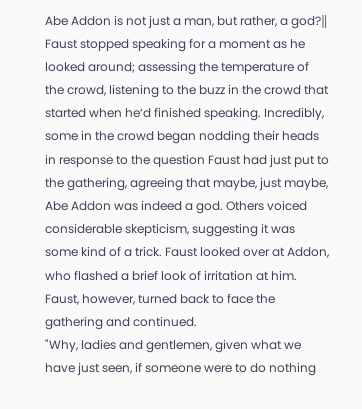Abe Addon is not just a man, but rather, a god?‖
Faust stopped speaking for a moment as he looked around; assessing the temperature of the crowd, listening to the buzz in the crowd that started when he‘d finished speaking. Incredibly, some in the crowd began nodding their heads in response to the question Faust had just put to the gathering, agreeing that maybe, just maybe, Abe Addon was indeed a god. Others voiced considerable skepticism, suggesting it was some kind of a trick. Faust looked over at Addon, who flashed a brief look of irritation at him. Faust, however, turned back to face the gathering and continued.
"Why, ladies and gentlemen, given what we have just seen, if someone were to do nothing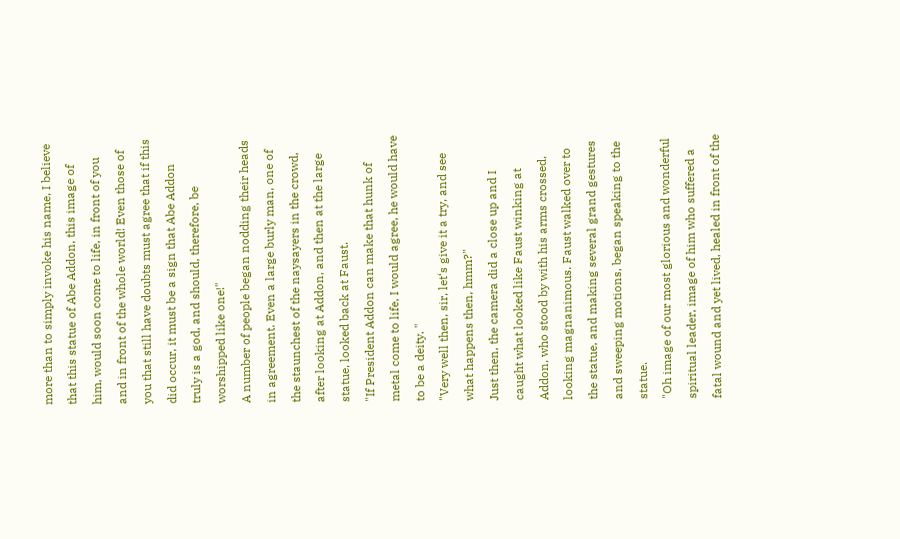more than to simply invoke his name, I believe that this statue of Abe Addon, this image of him, would soon come to life, in front of you and in front of the whole world! Even those of you that still have doubts must agree that if this did occur, it must be a sign that Abe Addon truly is a god, and should, therefore, be worshipped like one!"
A number of people began nodding their heads in agreement. Even a large burly man, one of the staunchest of the naysayers in the crowd, after looking at Addon, and then at the large statue, looked back at Faust.
"If President Addon can make that hunk of metal come to life, I would agree, he would have to be a deity. "
"Very well then, sir, let‘s give it a try, and see what happens then, hmm?"
Just then, the camera did a close up and I caught what looked like Faust winking at Addon, who stood by with his arms crossed, looking magnanimous. Faust walked over to the statue, and making several grand gestures and sweeping motions, began speaking to the statue.
"Oh image of our most glorious and wonderful spiritual leader, image of him who suffered a fatal wound and yet lived, healed in front of the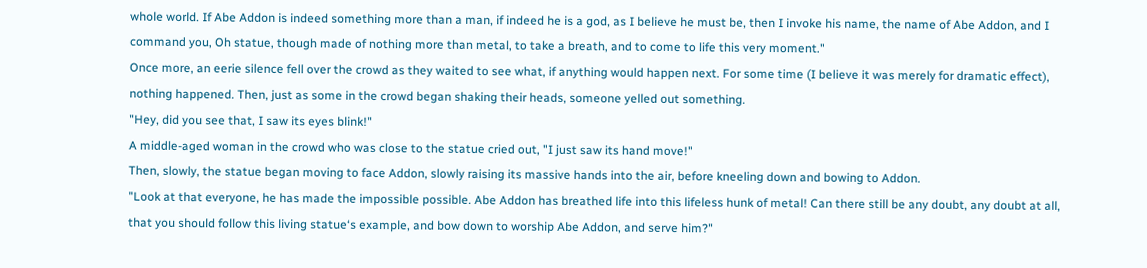whole world. If Abe Addon is indeed something more than a man, if indeed he is a god, as I believe he must be, then I invoke his name, the name of Abe Addon, and I command you, Oh statue, though made of nothing more than metal, to take a breath, and to come to life this very moment."
Once more, an eerie silence fell over the crowd as they waited to see what, if anything would happen next. For some time (I believe it was merely for dramatic effect), nothing happened. Then, just as some in the crowd began shaking their heads, someone yelled out something.
"Hey, did you see that, I saw its eyes blink!"
A middle-aged woman in the crowd who was close to the statue cried out, "I just saw its hand move!"
Then, slowly, the statue began moving to face Addon, slowly raising its massive hands into the air, before kneeling down and bowing to Addon.
"Look at that everyone, he has made the impossible possible. Abe Addon has breathed life into this lifeless hunk of metal! Can there still be any doubt, any doubt at all, that you should follow this living statue‘s example, and bow down to worship Abe Addon, and serve him?"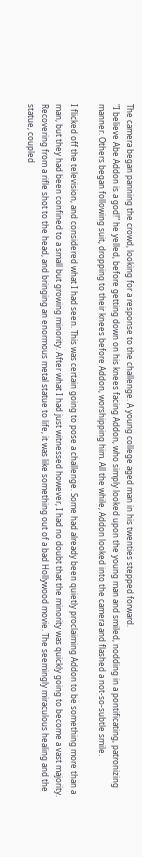The camera began panning the crowd, looking for a response to the challenge. A young college aged man in his twenties stepped forward.
"I believe Abe Addon is a god!" he yelled, before getting down on his knees facing Addon, who simply looked upon the young man and smiled, nodding in a pontificating, patronizing manner. Others began following suit, dropping to their knees before Addon, worshipping him. All the while, Addon looked into the camera and flashed a not-so-subtle smile.

I flicked off the television, and considered what I had seen. This was certain going to pose a challenge. Some had already been quietly proclaiming Addon to be something more than a man, but they had been confined to a small but growing minority. After what I had just witnessed however, I had no doubt that the minority was quickly going to become a vast majority. Recovering from a rifle shot to the head, and bringing an enormous metal statue to life, it was like something out of a bad Hollywood movie. The seemingly miraculous healing and the statue, coupled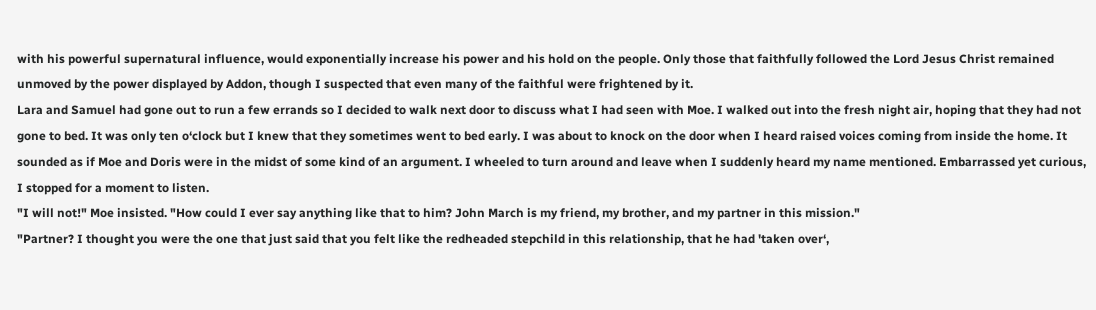with his powerful supernatural influence, would exponentially increase his power and his hold on the people. Only those that faithfully followed the Lord Jesus Christ remained unmoved by the power displayed by Addon, though I suspected that even many of the faithful were frightened by it.
Lara and Samuel had gone out to run a few errands so I decided to walk next door to discuss what I had seen with Moe. I walked out into the fresh night air, hoping that they had not gone to bed. It was only ten o‘clock but I knew that they sometimes went to bed early. I was about to knock on the door when I heard raised voices coming from inside the home. It sounded as if Moe and Doris were in the midst of some kind of an argument. I wheeled to turn around and leave when I suddenly heard my name mentioned. Embarrassed yet curious, I stopped for a moment to listen.
"I will not!" Moe insisted. "How could I ever say anything like that to him? John March is my friend, my brother, and my partner in this mission."
"Partner? I thought you were the one that just said that you felt like the redheaded stepchild in this relationship, that he had 'taken over‘,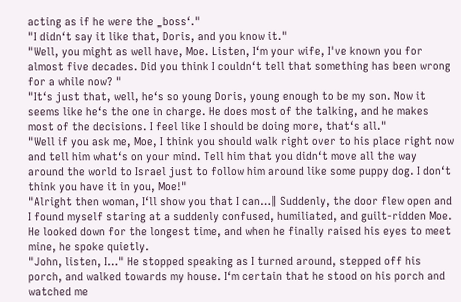acting as if he were the ‗boss‘."
"I didn‘t say it like that, Doris, and you know it."
"Well, you might as well have, Moe. Listen, I‘m your wife, I've known you for almost five decades. Did you think I couldn‘t tell that something has been wrong for a while now? "
"It‘s just that, well, he‘s so young Doris, young enough to be my son. Now it seems like he‘s the one in charge. He does most of the talking, and he makes most of the decisions. I feel like I should be doing more, that‘s all."
"Well if you ask me, Moe, I think you should walk right over to his place right now and tell him what‘s on your mind. Tell him that you didn‘t move all the way around the world to Israel just to follow him around like some puppy dog. I don‘t think you have it in you, Moe!"
"Alright then woman, I‘ll show you that I can…‖ Suddenly, the door flew open and I found myself staring at a suddenly confused, humiliated, and guilt-ridden Moe. He looked down for the longest time, and when he finally raised his eyes to meet mine, he spoke quietly.
"John, listen, I…" He stopped speaking as I turned around, stepped off his porch, and walked towards my house. I‘m certain that he stood on his porch and watched me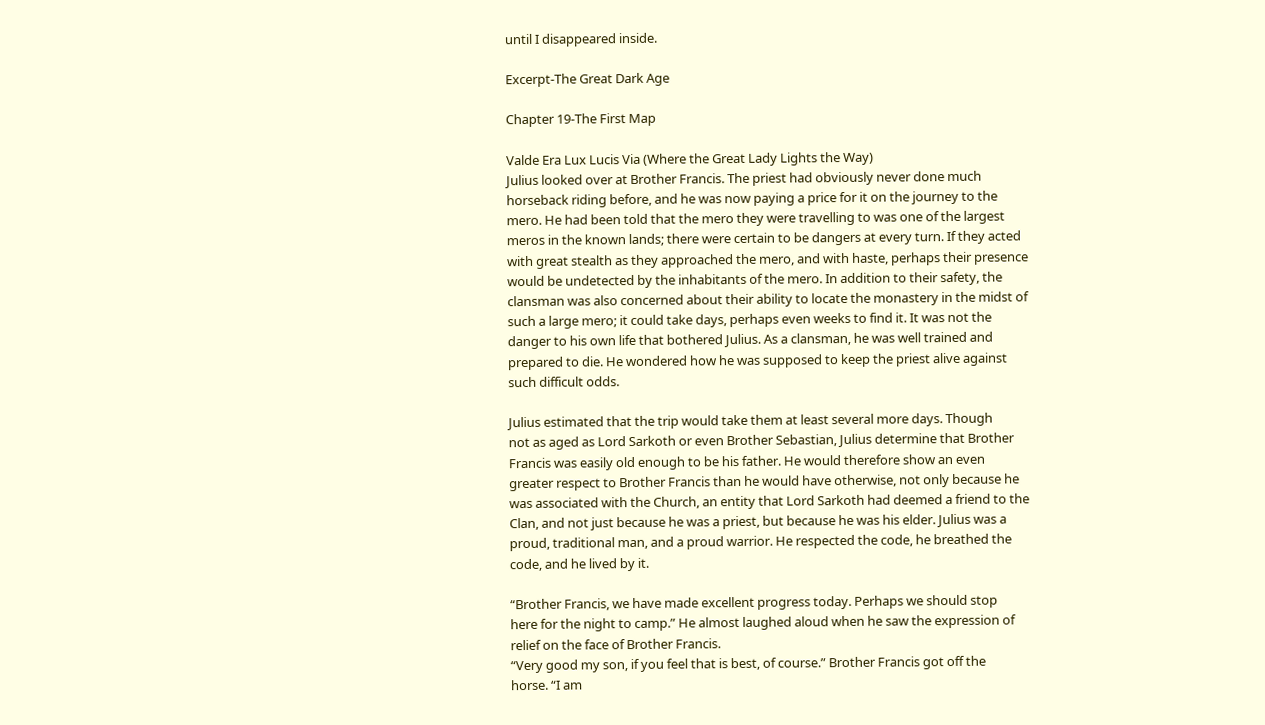until I disappeared inside.

Excerpt-The Great Dark Age

Chapter 19-The First Map

Valde Era Lux Lucis Via (Where the Great Lady Lights the Way)
Julius looked over at Brother Francis. The priest had obviously never done much
horseback riding before, and he was now paying a price for it on the journey to the
mero. He had been told that the mero they were travelling to was one of the largest
meros in the known lands; there were certain to be dangers at every turn. If they acted
with great stealth as they approached the mero, and with haste, perhaps their presence
would be undetected by the inhabitants of the mero. In addition to their safety, the
clansman was also concerned about their ability to locate the monastery in the midst of
such a large mero; it could take days, perhaps even weeks to find it. It was not the
danger to his own life that bothered Julius. As a clansman, he was well trained and
prepared to die. He wondered how he was supposed to keep the priest alive against
such difficult odds.

Julius estimated that the trip would take them at least several more days. Though
not as aged as Lord Sarkoth or even Brother Sebastian, Julius determine that Brother
Francis was easily old enough to be his father. He would therefore show an even
greater respect to Brother Francis than he would have otherwise, not only because he
was associated with the Church, an entity that Lord Sarkoth had deemed a friend to the
Clan, and not just because he was a priest, but because he was his elder. Julius was a
proud, traditional man, and a proud warrior. He respected the code, he breathed the
code, and he lived by it.

“Brother Francis, we have made excellent progress today. Perhaps we should stop
here for the night to camp.” He almost laughed aloud when he saw the expression of
relief on the face of Brother Francis.
“Very good my son, if you feel that is best, of course.” Brother Francis got off the
horse. “I am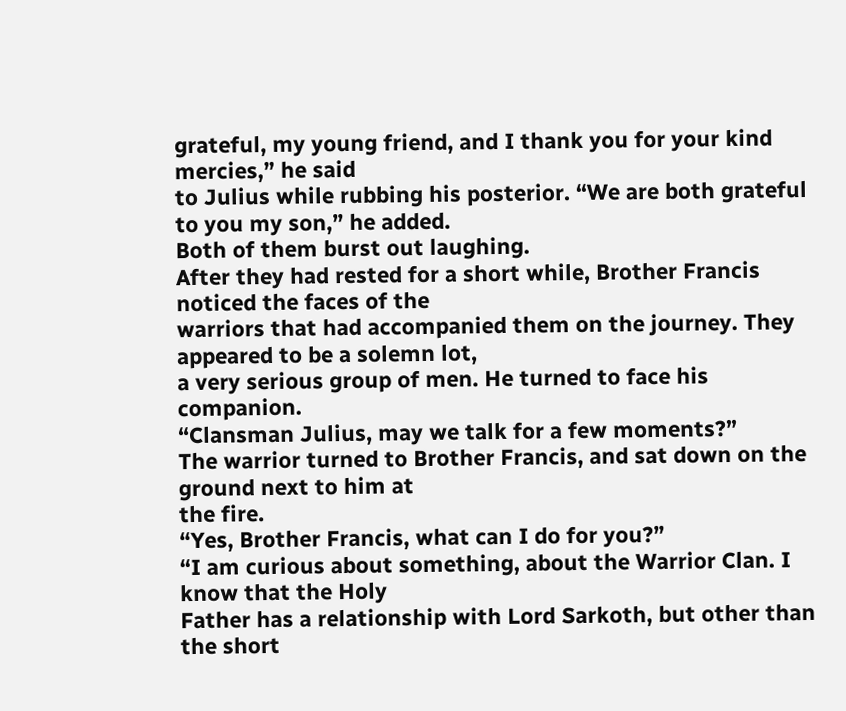grateful, my young friend, and I thank you for your kind mercies,” he said
to Julius while rubbing his posterior. “We are both grateful to you my son,” he added.
Both of them burst out laughing.
After they had rested for a short while, Brother Francis noticed the faces of the
warriors that had accompanied them on the journey. They appeared to be a solemn lot,
a very serious group of men. He turned to face his companion.
“Clansman Julius, may we talk for a few moments?”
The warrior turned to Brother Francis, and sat down on the ground next to him at
the fire.
“Yes, Brother Francis, what can I do for you?”
“I am curious about something, about the Warrior Clan. I know that the Holy
Father has a relationship with Lord Sarkoth, but other than the short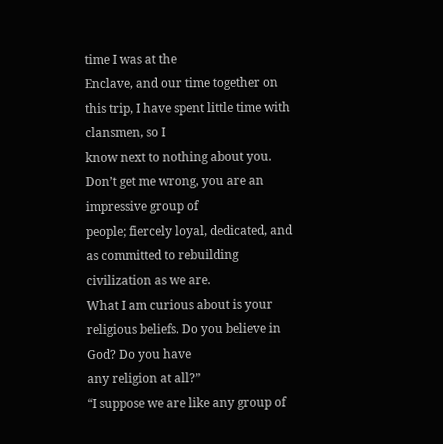time I was at the
Enclave, and our time together on this trip, I have spent little time with clansmen, so I
know next to nothing about you. Don’t get me wrong, you are an impressive group of
people; fiercely loyal, dedicated, and as committed to rebuilding civilization as we are.
What I am curious about is your religious beliefs. Do you believe in God? Do you have
any religion at all?”
“I suppose we are like any group of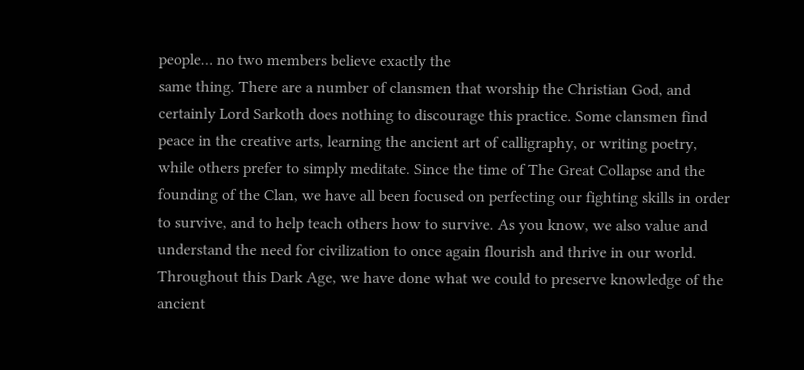people… no two members believe exactly the
same thing. There are a number of clansmen that worship the Christian God, and
certainly Lord Sarkoth does nothing to discourage this practice. Some clansmen find
peace in the creative arts, learning the ancient art of calligraphy, or writing poetry,
while others prefer to simply meditate. Since the time of The Great Collapse and the
founding of the Clan, we have all been focused on perfecting our fighting skills in order
to survive, and to help teach others how to survive. As you know, we also value and
understand the need for civilization to once again flourish and thrive in our world.
Throughout this Dark Age, we have done what we could to preserve knowledge of the
ancient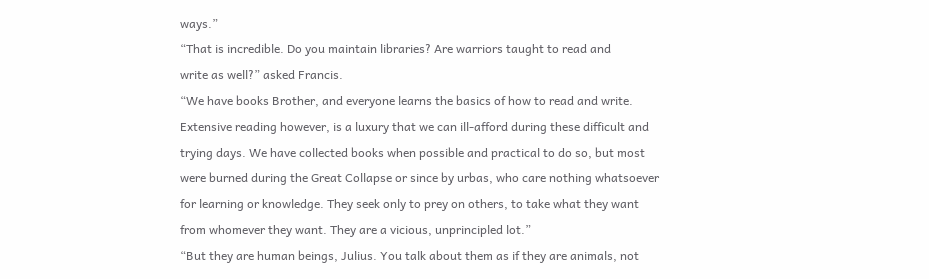ways.”
“That is incredible. Do you maintain libraries? Are warriors taught to read and
write as well?” asked Francis.
“We have books Brother, and everyone learns the basics of how to read and write.
Extensive reading however, is a luxury that we can ill-afford during these difficult and
trying days. We have collected books when possible and practical to do so, but most
were burned during the Great Collapse or since by urbas, who care nothing whatsoever
for learning or knowledge. They seek only to prey on others, to take what they want
from whomever they want. They are a vicious, unprincipled lot.”
“But they are human beings, Julius. You talk about them as if they are animals, not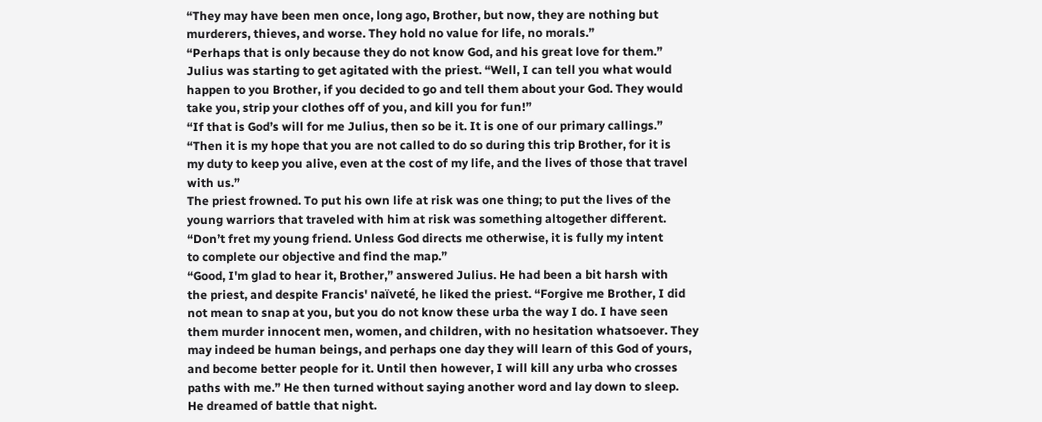“They may have been men once, long ago, Brother, but now, they are nothing but
murderers, thieves, and worse. They hold no value for life, no morals.”
“Perhaps that is only because they do not know God, and his great love for them.”
Julius was starting to get agitated with the priest. “Well, I can tell you what would
happen to you Brother, if you decided to go and tell them about your God. They would
take you, strip your clothes off of you, and kill you for fun!”
“If that is God’s will for me Julius, then so be it. It is one of our primary callings.”
“Then it is my hope that you are not called to do so during this trip Brother, for it is
my duty to keep you alive, even at the cost of my life, and the lives of those that travel
with us.”
The priest frowned. To put his own life at risk was one thing; to put the lives of the
young warriors that traveled with him at risk was something altogether different.
“Don’t fret my young friend. Unless God directs me otherwise, it is fully my intent
to complete our objective and find the map.”
“Good, I'm glad to hear it, Brother,” answered Julius. He had been a bit harsh with
the priest, and despite Francis' naïveté, he liked the priest. “Forgive me Brother, I did
not mean to snap at you, but you do not know these urba the way I do. I have seen
them murder innocent men, women, and children, with no hesitation whatsoever. They
may indeed be human beings, and perhaps one day they will learn of this God of yours,
and become better people for it. Until then however, I will kill any urba who crosses
paths with me.” He then turned without saying another word and lay down to sleep.
He dreamed of battle that night.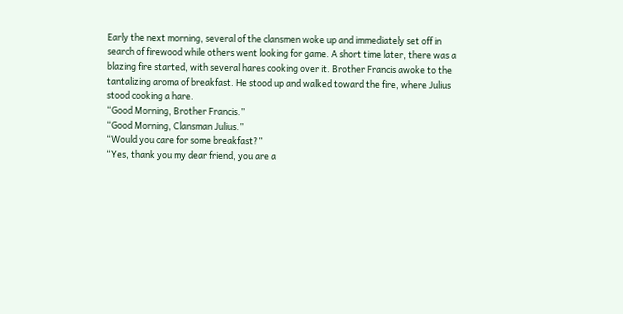Early the next morning, several of the clansmen woke up and immediately set off in
search of firewood while others went looking for game. A short time later, there was a
blazing fire started, with several hares cooking over it. Brother Francis awoke to the
tantalizing aroma of breakfast. He stood up and walked toward the fire, where Julius
stood cooking a hare.
“Good Morning, Brother Francis.”
“Good Morning, Clansman Julius.”
“Would you care for some breakfast?”
“Yes, thank you my dear friend, you are a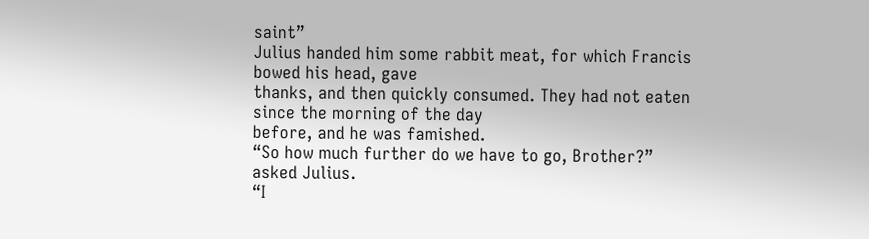saint”
Julius handed him some rabbit meat, for which Francis bowed his head, gave
thanks, and then quickly consumed. They had not eaten since the morning of the day
before, and he was famished.
“So how much further do we have to go, Brother?” asked Julius.
“I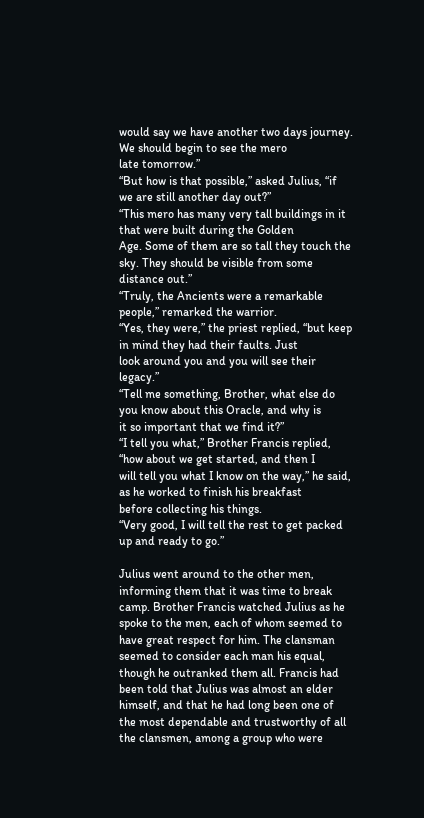would say we have another two days journey. We should begin to see the mero
late tomorrow.”
“But how is that possible,” asked Julius, “if we are still another day out?”
“This mero has many very tall buildings in it that were built during the Golden
Age. Some of them are so tall they touch the sky. They should be visible from some
distance out.”
“Truly, the Ancients were a remarkable people,” remarked the warrior.
“Yes, they were,” the priest replied, “but keep in mind they had their faults. Just
look around you and you will see their legacy.”
“Tell me something, Brother, what else do you know about this Oracle, and why is
it so important that we find it?”
“I tell you what,” Brother Francis replied, “how about we get started, and then I
will tell you what I know on the way,” he said, as he worked to finish his breakfast
before collecting his things.
“Very good, I will tell the rest to get packed up and ready to go.”

Julius went around to the other men, informing them that it was time to break
camp. Brother Francis watched Julius as he spoke to the men, each of whom seemed to
have great respect for him. The clansman seemed to consider each man his equal,
though he outranked them all. Francis had been told that Julius was almost an elder
himself, and that he had long been one of the most dependable and trustworthy of all
the clansmen, among a group who were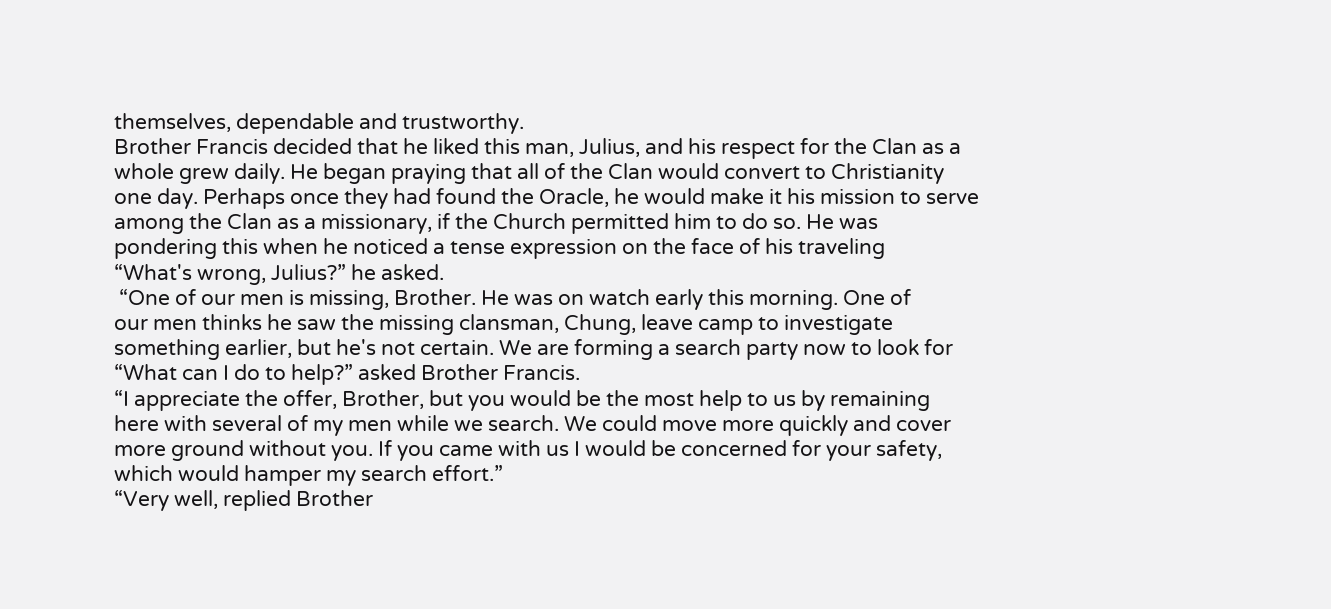themselves, dependable and trustworthy.
Brother Francis decided that he liked this man, Julius, and his respect for the Clan as a
whole grew daily. He began praying that all of the Clan would convert to Christianity
one day. Perhaps once they had found the Oracle, he would make it his mission to serve
among the Clan as a missionary, if the Church permitted him to do so. He was
pondering this when he noticed a tense expression on the face of his traveling
“What's wrong, Julius?” he asked.
 “One of our men is missing, Brother. He was on watch early this morning. One of
our men thinks he saw the missing clansman, Chung, leave camp to investigate
something earlier, but he's not certain. We are forming a search party now to look for
“What can I do to help?” asked Brother Francis.
“I appreciate the offer, Brother, but you would be the most help to us by remaining
here with several of my men while we search. We could move more quickly and cover
more ground without you. If you came with us I would be concerned for your safety,
which would hamper my search effort.”
“Very well, replied Brother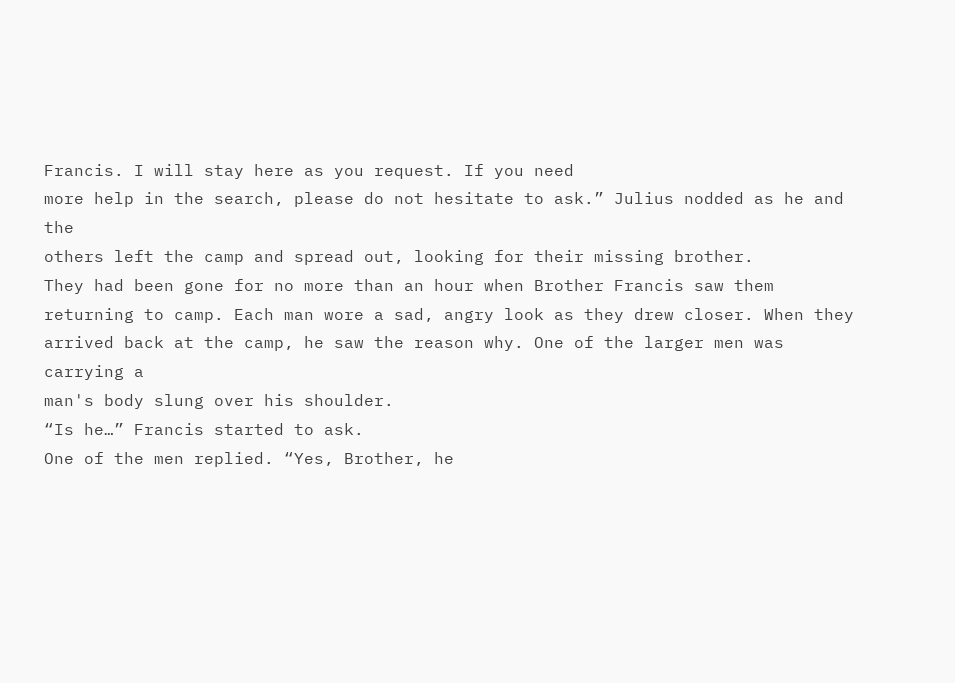Francis. I will stay here as you request. If you need
more help in the search, please do not hesitate to ask.” Julius nodded as he and the
others left the camp and spread out, looking for their missing brother.
They had been gone for no more than an hour when Brother Francis saw them
returning to camp. Each man wore a sad, angry look as they drew closer. When they
arrived back at the camp, he saw the reason why. One of the larger men was carrying a
man's body slung over his shoulder.
“Is he…” Francis started to ask.
One of the men replied. “Yes, Brother, he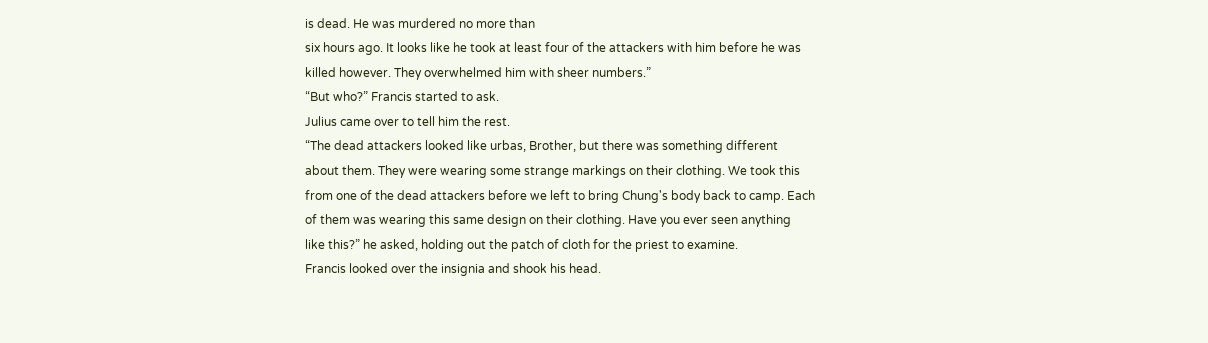is dead. He was murdered no more than
six hours ago. It looks like he took at least four of the attackers with him before he was
killed however. They overwhelmed him with sheer numbers.”
“But who?” Francis started to ask.
Julius came over to tell him the rest.
“The dead attackers looked like urbas, Brother, but there was something different
about them. They were wearing some strange markings on their clothing. We took this
from one of the dead attackers before we left to bring Chung's body back to camp. Each
of them was wearing this same design on their clothing. Have you ever seen anything
like this?” he asked, holding out the patch of cloth for the priest to examine.
Francis looked over the insignia and shook his head.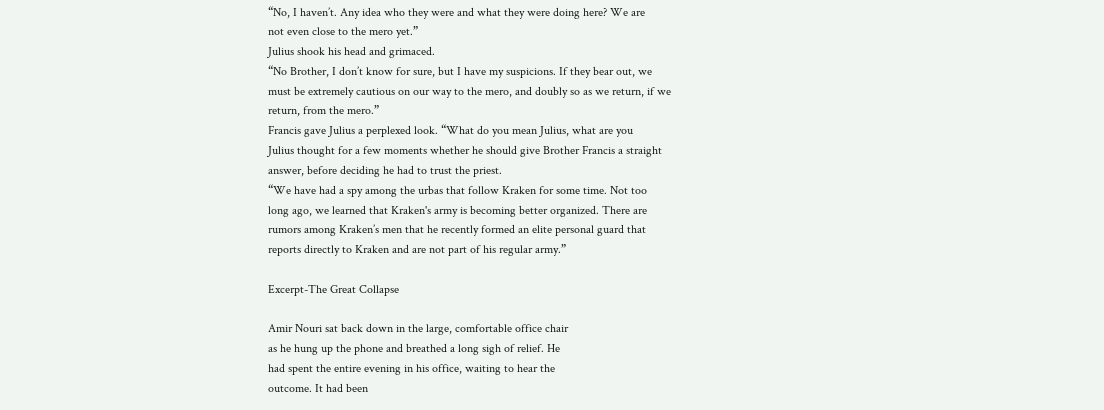“No, I haven’t. Any idea who they were and what they were doing here? We are
not even close to the mero yet.”
Julius shook his head and grimaced.
“No Brother, I don’t know for sure, but I have my suspicions. If they bear out, we
must be extremely cautious on our way to the mero, and doubly so as we return, if we
return, from the mero.”
Francis gave Julius a perplexed look. “What do you mean Julius, what are you
Julius thought for a few moments whether he should give Brother Francis a straight
answer, before deciding he had to trust the priest.
“We have had a spy among the urbas that follow Kraken for some time. Not too
long ago, we learned that Kraken's army is becoming better organized. There are
rumors among Kraken’s men that he recently formed an elite personal guard that
reports directly to Kraken and are not part of his regular army.”

Excerpt-The Great Collapse

Amir Nouri sat back down in the large, comfortable office chair
as he hung up the phone and breathed a long sigh of relief. He
had spent the entire evening in his office, waiting to hear the
outcome. It had been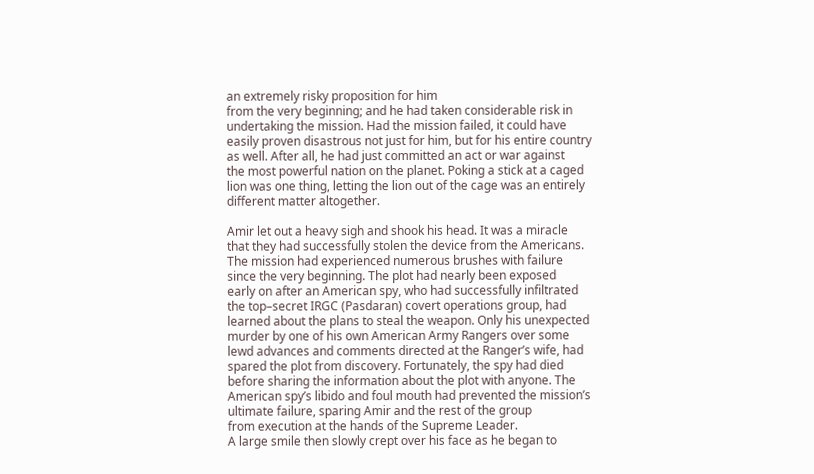an extremely risky proposition for him
from the very beginning; and he had taken considerable risk in
undertaking the mission. Had the mission failed, it could have
easily proven disastrous not just for him, but for his entire country
as well. After all, he had just committed an act or war against
the most powerful nation on the planet. Poking a stick at a caged
lion was one thing, letting the lion out of the cage was an entirely
different matter altogether.

Amir let out a heavy sigh and shook his head. It was a miracle
that they had successfully stolen the device from the Americans.
The mission had experienced numerous brushes with failure
since the very beginning. The plot had nearly been exposed
early on after an American spy, who had successfully infiltrated
the top–secret IRGC (Pasdaran) covert operations group, had
learned about the plans to steal the weapon. Only his unexpected
murder by one of his own American Army Rangers over some
lewd advances and comments directed at the Ranger’s wife, had
spared the plot from discovery. Fortunately, the spy had died
before sharing the information about the plot with anyone. The
American spy’s libido and foul mouth had prevented the mission’s
ultimate failure, sparing Amir and the rest of the group
from execution at the hands of the Supreme Leader.
A large smile then slowly crept over his face as he began to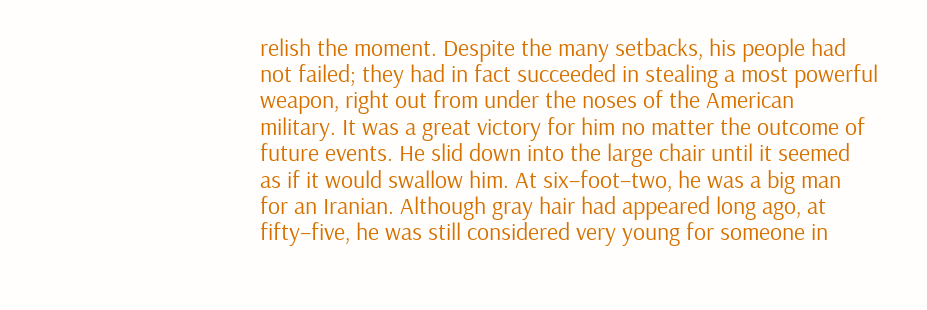relish the moment. Despite the many setbacks, his people had
not failed; they had in fact succeeded in stealing a most powerful
weapon, right out from under the noses of the American
military. It was a great victory for him no matter the outcome of
future events. He slid down into the large chair until it seemed
as if it would swallow him. At six–foot–two, he was a big man
for an Iranian. Although gray hair had appeared long ago, at
fifty–five, he was still considered very young for someone in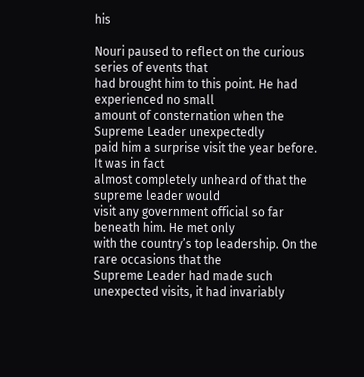his

Nouri paused to reflect on the curious series of events that
had brought him to this point. He had experienced no small
amount of consternation when the Supreme Leader unexpectedly
paid him a surprise visit the year before. It was in fact
almost completely unheard of that the supreme leader would
visit any government official so far beneath him. He met only
with the country’s top leadership. On the rare occasions that the
Supreme Leader had made such unexpected visits, it had invariably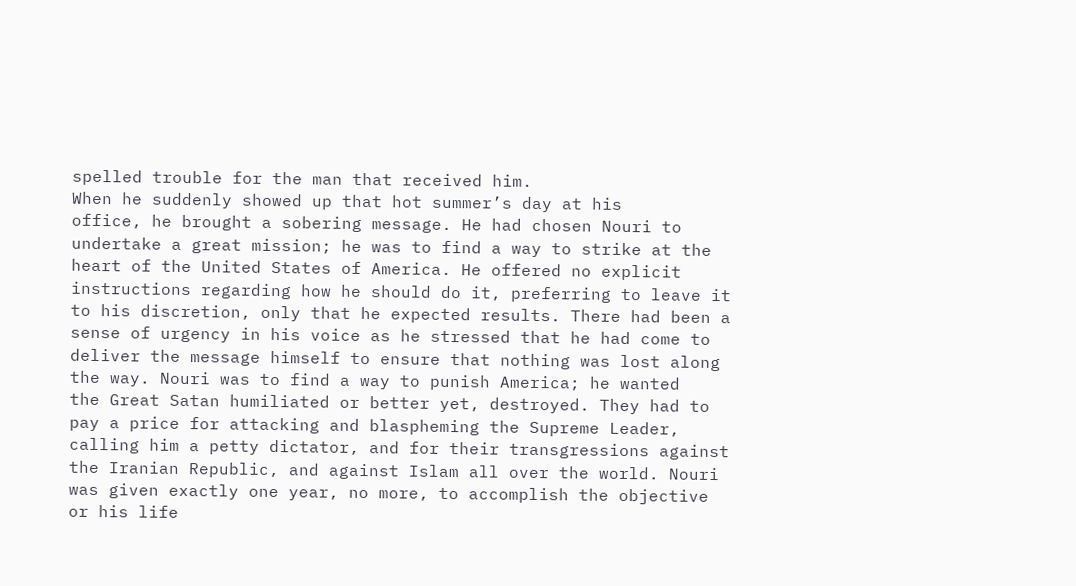spelled trouble for the man that received him.
When he suddenly showed up that hot summer’s day at his
office, he brought a sobering message. He had chosen Nouri to
undertake a great mission; he was to find a way to strike at the
heart of the United States of America. He offered no explicit
instructions regarding how he should do it, preferring to leave it
to his discretion, only that he expected results. There had been a
sense of urgency in his voice as he stressed that he had come to
deliver the message himself to ensure that nothing was lost along
the way. Nouri was to find a way to punish America; he wanted
the Great Satan humiliated or better yet, destroyed. They had to
pay a price for attacking and blaspheming the Supreme Leader,
calling him a petty dictator, and for their transgressions against
the Iranian Republic, and against Islam all over the world. Nouri
was given exactly one year, no more, to accomplish the objective
or his life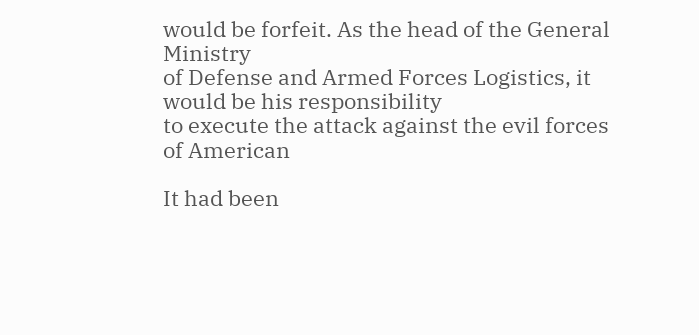would be forfeit. As the head of the General Ministry
of Defense and Armed Forces Logistics, it would be his responsibility
to execute the attack against the evil forces of American

It had been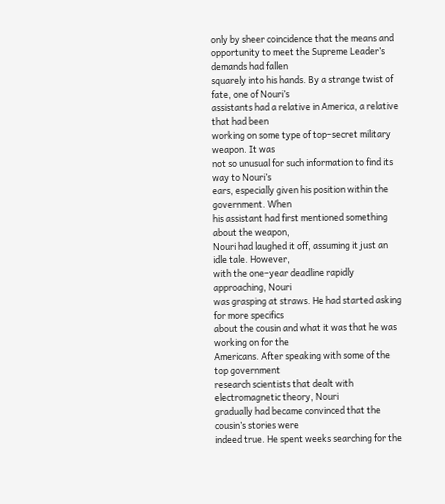only by sheer coincidence that the means and
opportunity to meet the Supreme Leader’s demands had fallen
squarely into his hands. By a strange twist of fate, one of Nouri’s
assistants had a relative in America, a relative that had been
working on some type of top–secret military weapon. It was
not so unusual for such information to find its way to Nouri’s
ears, especially given his position within the government. When
his assistant had first mentioned something about the weapon,
Nouri had laughed it off, assuming it just an idle tale. However,
with the one–year deadline rapidly approaching, Nouri
was grasping at straws. He had started asking for more specifics
about the cousin and what it was that he was working on for the
Americans. After speaking with some of the top government
research scientists that dealt with electromagnetic theory, Nouri
gradually had became convinced that the cousin’s stories were
indeed true. He spent weeks searching for the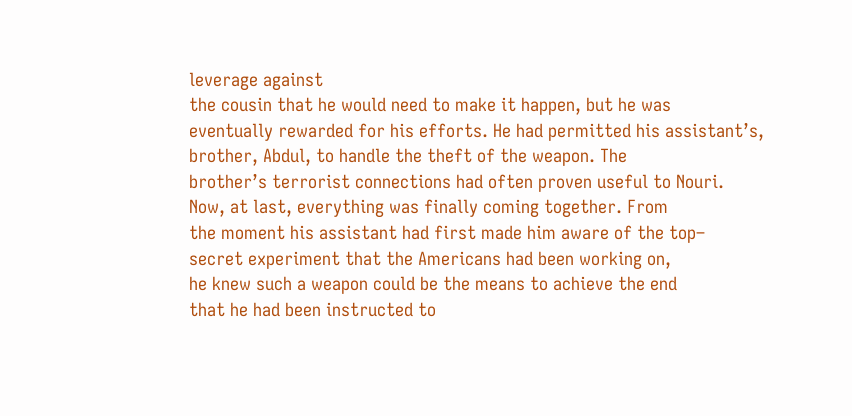leverage against
the cousin that he would need to make it happen, but he was
eventually rewarded for his efforts. He had permitted his assistant’s,
brother, Abdul, to handle the theft of the weapon. The
brother’s terrorist connections had often proven useful to Nouri.
Now, at last, everything was finally coming together. From
the moment his assistant had first made him aware of the top–
secret experiment that the Americans had been working on,
he knew such a weapon could be the means to achieve the end
that he had been instructed to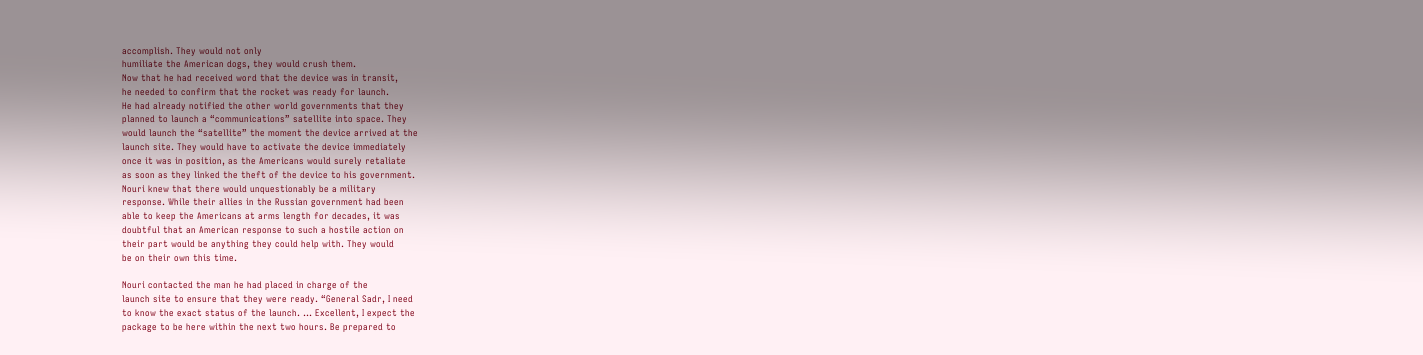accomplish. They would not only
humiliate the American dogs, they would crush them.
Now that he had received word that the device was in transit,
he needed to confirm that the rocket was ready for launch.
He had already notified the other world governments that they
planned to launch a “communications” satellite into space. They
would launch the “satellite” the moment the device arrived at the
launch site. They would have to activate the device immediately
once it was in position, as the Americans would surely retaliate
as soon as they linked the theft of the device to his government.
Nouri knew that there would unquestionably be a military
response. While their allies in the Russian government had been
able to keep the Americans at arms length for decades, it was
doubtful that an American response to such a hostile action on
their part would be anything they could help with. They would
be on their own this time.

Nouri contacted the man he had placed in charge of the
launch site to ensure that they were ready. “General Sadr, I need
to know the exact status of the launch. … Excellent, I expect the
package to be here within the next two hours. Be prepared to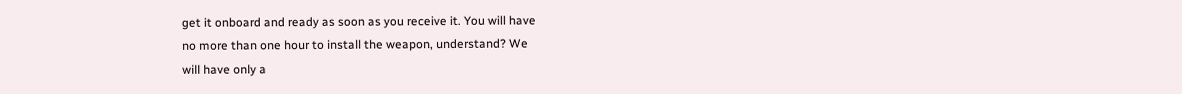get it onboard and ready as soon as you receive it. You will have
no more than one hour to install the weapon, understand? We
will have only a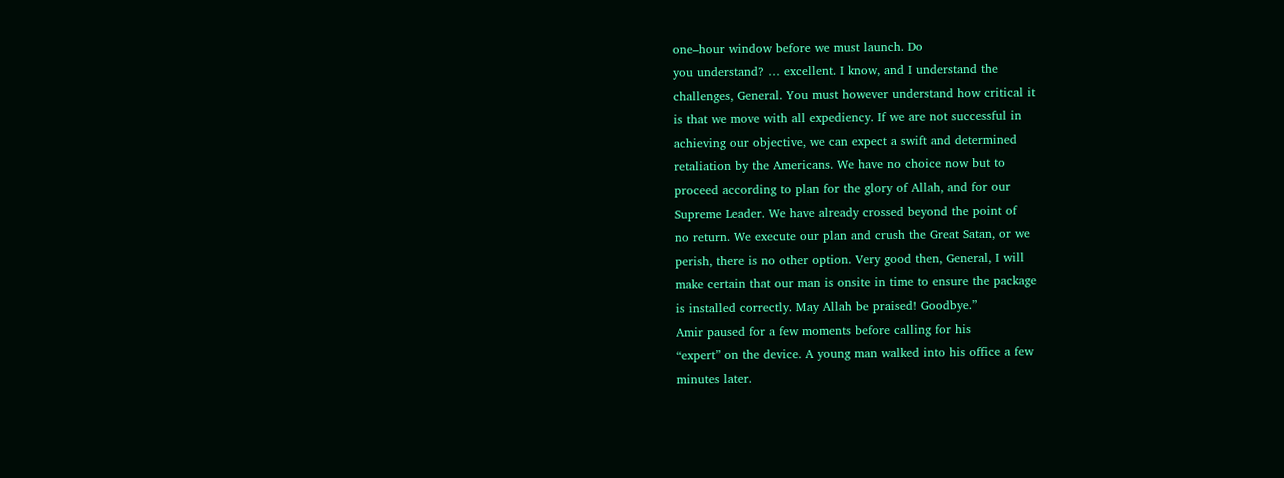one–hour window before we must launch. Do
you understand? … excellent. I know, and I understand the
challenges, General. You must however understand how critical it
is that we move with all expediency. If we are not successful in
achieving our objective, we can expect a swift and determined
retaliation by the Americans. We have no choice now but to
proceed according to plan for the glory of Allah, and for our
Supreme Leader. We have already crossed beyond the point of
no return. We execute our plan and crush the Great Satan, or we
perish, there is no other option. Very good then, General, I will
make certain that our man is onsite in time to ensure the package
is installed correctly. May Allah be praised! Goodbye.”
Amir paused for a few moments before calling for his
“expert” on the device. A young man walked into his office a few
minutes later.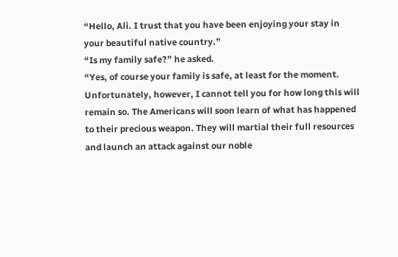“Hello, Ali. I trust that you have been enjoying your stay in
your beautiful native country.”
“Is my family safe?” he asked.
“Yes, of course your family is safe, at least for the moment.
Unfortunately, however, I cannot tell you for how long this will
remain so. The Americans will soon learn of what has happened
to their precious weapon. They will martial their full resources
and launch an attack against our noble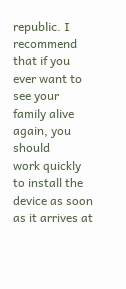republic. I recommend
that if you ever want to see your family alive again, you should
work quickly to install the device as soon as it arrives at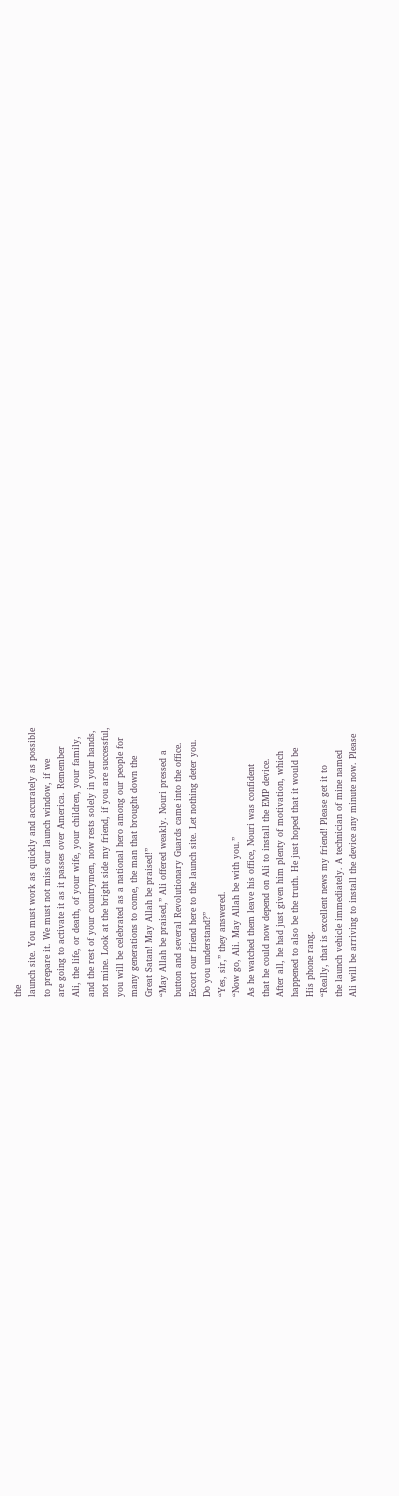the
launch site. You must work as quickly and accurately as possible
to prepare it. We must not miss our launch window, if we
are going to activate it as it passes over America. Remember
Ali, the life, or death, of your wife, your children, your family,
and the rest of your countrymen, now rests solely in your hands,
not mine. Look at the bright side my friend, if you are successful,
you will be celebrated as a national hero among our people for
many generations to come, the man that brought down the
Great Satan! May Allah be praised!”
“May Allah be praised,” Ali offered weakly. Nouri pressed a
button and several Revolutionary Guards came into the office.
Escort our friend here to the launch site. Let nothing deter you.
Do you understand?”
“Yes, sir,” they answered.
“Now go, Ali. May Allah be with you.”
As he watched them leave his office, Nouri was confident
that he could now depend on Ali to install the EMP device.
After all, he had just given him plenty of motivation, which
happened to also be the truth. He just hoped that it would be
His phone rang.
“Really, that is excellent news my friend! Please get it to
the launch vehicle immediately. A technician of mine named
Ali will be arriving to install the device any minute now. Please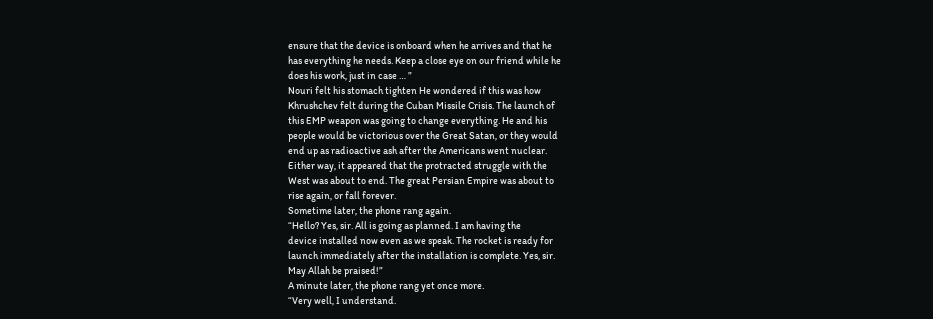ensure that the device is onboard when he arrives and that he
has everything he needs. Keep a close eye on our friend while he
does his work, just in case … ”
Nouri felt his stomach tighten He wondered if this was how
Khrushchev felt during the Cuban Missile Crisis. The launch of
this EMP weapon was going to change everything. He and his
people would be victorious over the Great Satan, or they would
end up as radioactive ash after the Americans went nuclear.
Either way, it appeared that the protracted struggle with the
West was about to end. The great Persian Empire was about to
rise again, or fall forever.
Sometime later, the phone rang again.
“Hello? Yes, sir. All is going as planned. I am having the
device installed now even as we speak. The rocket is ready for
launch immediately after the installation is complete. Yes, sir.
May Allah be praised!”
A minute later, the phone rang yet once more.
“Very well, I understand.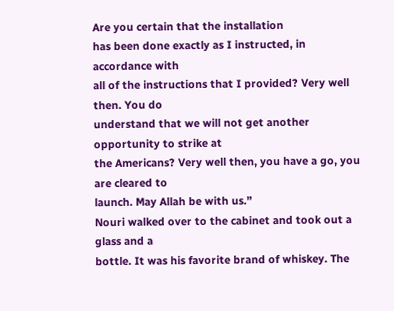Are you certain that the installation
has been done exactly as I instructed, in accordance with
all of the instructions that I provided? Very well then. You do
understand that we will not get another opportunity to strike at
the Americans? Very well then, you have a go, you are cleared to
launch. May Allah be with us.”
Nouri walked over to the cabinet and took out a glass and a
bottle. It was his favorite brand of whiskey. The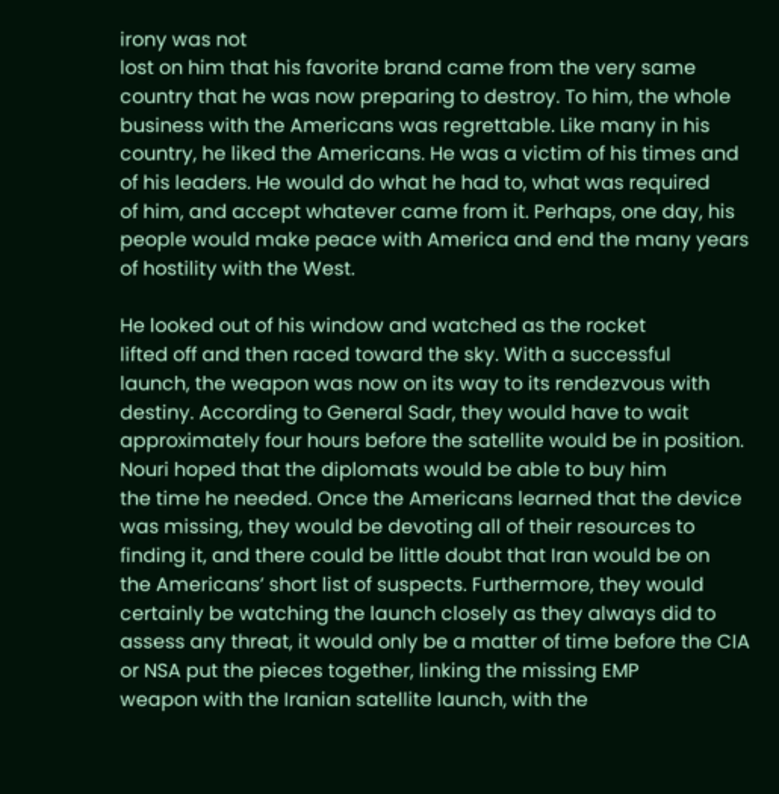irony was not
lost on him that his favorite brand came from the very same
country that he was now preparing to destroy. To him, the whole
business with the Americans was regrettable. Like many in his
country, he liked the Americans. He was a victim of his times and
of his leaders. He would do what he had to, what was required
of him, and accept whatever came from it. Perhaps, one day, his
people would make peace with America and end the many years
of hostility with the West.

He looked out of his window and watched as the rocket
lifted off and then raced toward the sky. With a successful
launch, the weapon was now on its way to its rendezvous with
destiny. According to General Sadr, they would have to wait
approximately four hours before the satellite would be in position.
Nouri hoped that the diplomats would be able to buy him
the time he needed. Once the Americans learned that the device
was missing, they would be devoting all of their resources to
finding it, and there could be little doubt that Iran would be on
the Americans’ short list of suspects. Furthermore, they would
certainly be watching the launch closely as they always did to
assess any threat, it would only be a matter of time before the CIA
or NSA put the pieces together, linking the missing EMP
weapon with the Iranian satellite launch, with the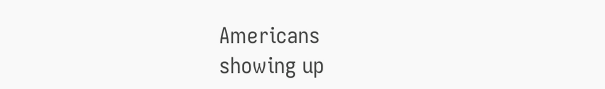Americans
showing up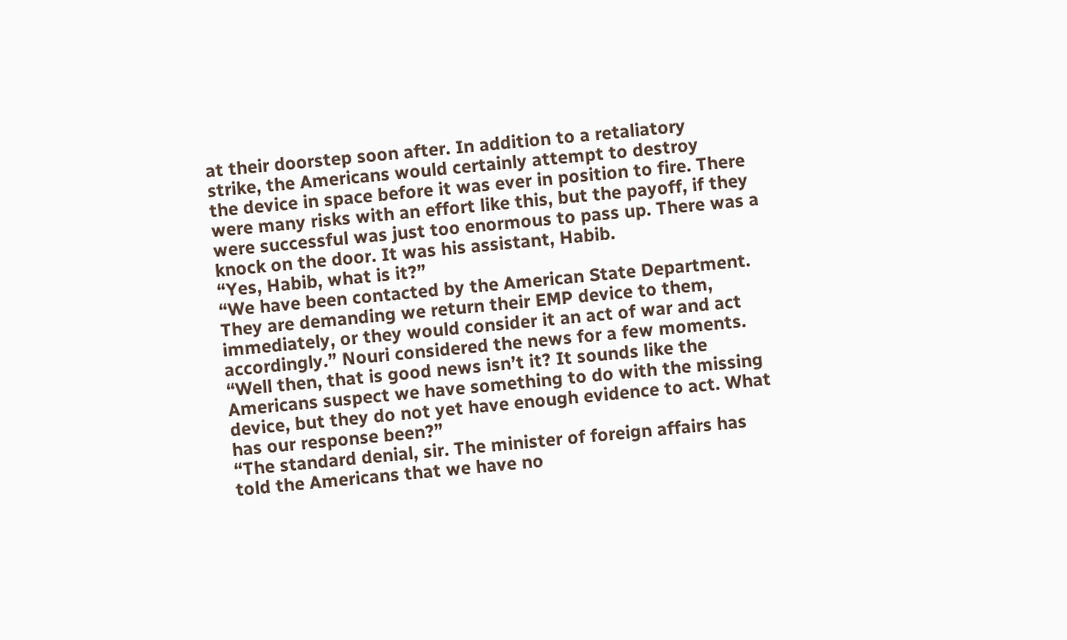at their doorstep soon after. In addition to a retaliatory
strike, the Americans would certainly attempt to destroy
the device in space before it was ever in position to fire. There
were many risks with an effort like this, but the payoff, if they
were successful was just too enormous to pass up. There was a
knock on the door. It was his assistant, Habib.
“Yes, Habib, what is it?”
“We have been contacted by the American State Department.
They are demanding we return their EMP device to them,
immediately, or they would consider it an act of war and act
accordingly.” Nouri considered the news for a few moments.
“Well then, that is good news isn’t it? It sounds like the
Americans suspect we have something to do with the missing
device, but they do not yet have enough evidence to act. What
has our response been?”
“The standard denial, sir. The minister of foreign affairs has
told the Americans that we have no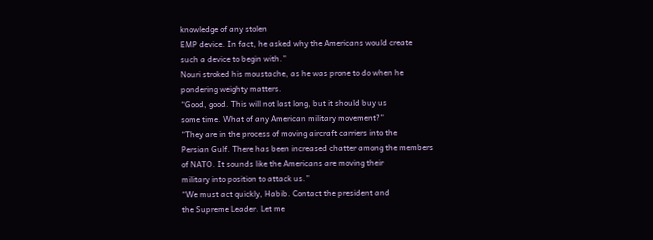knowledge of any stolen
EMP device. In fact, he asked why the Americans would create
such a device to begin with.”
Nouri stroked his moustache, as he was prone to do when he
pondering weighty matters.
“Good, good. This will not last long, but it should buy us
some time. What of any American military movement?”
“They are in the process of moving aircraft carriers into the
Persian Gulf. There has been increased chatter among the members
of NATO. It sounds like the Americans are moving their
military into position to attack us.”
“We must act quickly, Habib. Contact the president and
the Supreme Leader. Let me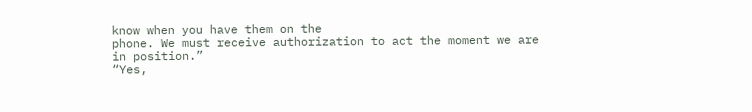know when you have them on the
phone. We must receive authorization to act the moment we are
in position.”
“Yes,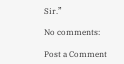Sir.”

No comments:

Post a Comment